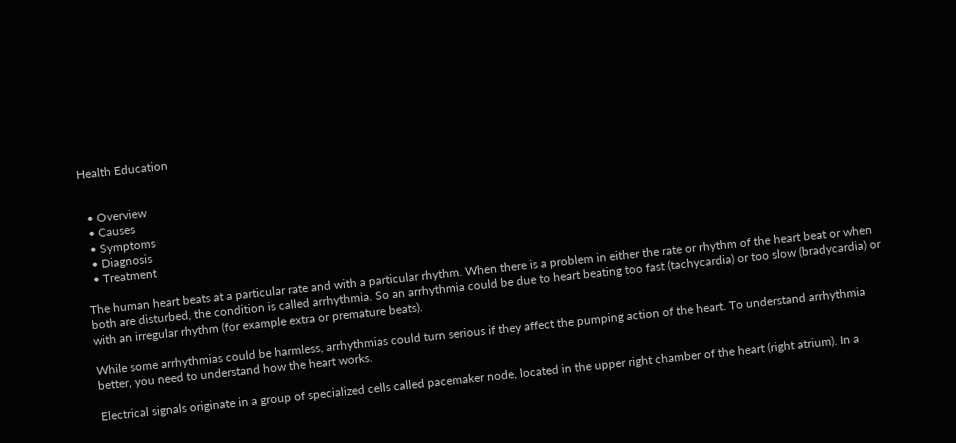Health Education


  • Overview
  • Causes
  • Symptoms
  • Diagnosis
  • Treatment

The human heart beats at a particular rate and with a particular rhythm. When there is a problem in either the rate or rhythm of the heart beat or when both are disturbed, the condition is called arrhythmia. So an arrhythmia could be due to heart beating too fast (tachycardia) or too slow (bradycardia) or with an irregular rhythm (for example extra or premature beats).

While some arrhythmias could be harmless, arrhythmias could turn serious if they affect the pumping action of the heart. To understand arrhythmia better, you need to understand how the heart works.

Electrical signals originate in a group of specialized cells called pacemaker node, located in the upper right chamber of the heart (right atrium). In a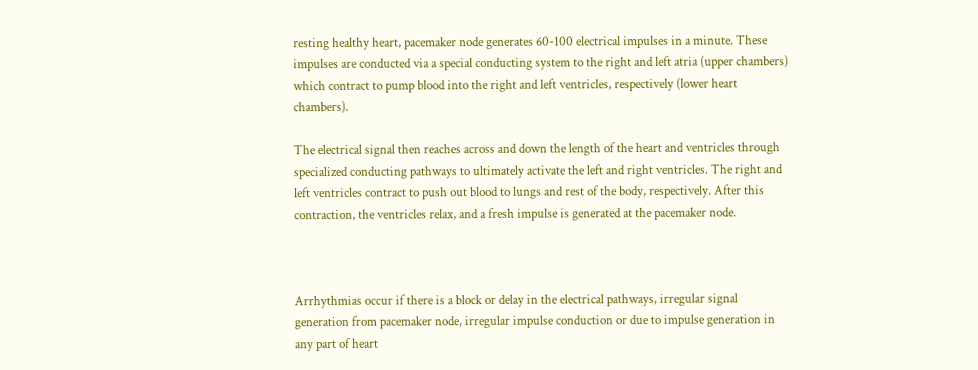resting healthy heart, pacemaker node generates 60-100 electrical impulses in a minute. These impulses are conducted via a special conducting system to the right and left atria (upper chambers) which contract to pump blood into the right and left ventricles, respectively (lower heart chambers).

The electrical signal then reaches across and down the length of the heart and ventricles through specialized conducting pathways to ultimately activate the left and right ventricles. The right and left ventricles contract to push out blood to lungs and rest of the body, respectively. After this contraction, the ventricles relax, and a fresh impulse is generated at the pacemaker node.



Arrhythmias occur if there is a block or delay in the electrical pathways, irregular signal generation from pacemaker node, irregular impulse conduction or due to impulse generation in any part of heart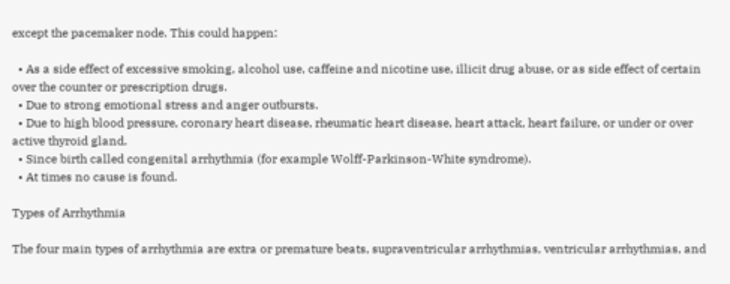except the pacemaker node. This could happen:

  • As a side effect of excessive smoking, alcohol use, caffeine and nicotine use, illicit drug abuse, or as side effect of certain over the counter or prescription drugs.
  • Due to strong emotional stress and anger outbursts.
  • Due to high blood pressure, coronary heart disease, rheumatic heart disease, heart attack, heart failure, or under or over active thyroid gland.
  • Since birth called congenital arrhythmia (for example Wolff-Parkinson-White syndrome).
  • At times no cause is found.

Types of Arrhythmia

The four main types of arrhythmia are extra or premature beats, supraventricular arrhythmias, ventricular arrhythmias, and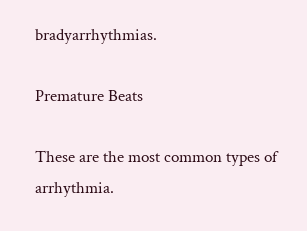bradyarrhythmias.

Premature Beats

These are the most common types of arrhythmia.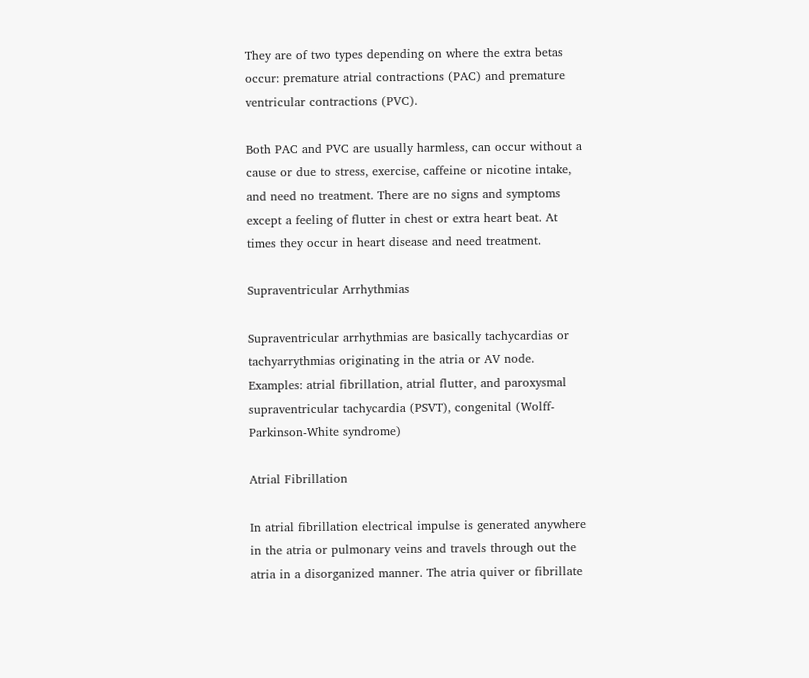They are of two types depending on where the extra betas occur: premature atrial contractions (PAC) and premature ventricular contractions (PVC).

Both PAC and PVC are usually harmless, can occur without a cause or due to stress, exercise, caffeine or nicotine intake, and need no treatment. There are no signs and symptoms except a feeling of flutter in chest or extra heart beat. At times they occur in heart disease and need treatment.

Supraventricular Arrhythmias

Supraventricular arrhythmias are basically tachycardias or tachyarrythmias originating in the atria or AV node. Examples: atrial fibrillation, atrial flutter, and paroxysmal supraventricular tachycardia (PSVT), congenital (Wolff-Parkinson-White syndrome)

Atrial Fibrillation

In atrial fibrillation electrical impulse is generated anywhere in the atria or pulmonary veins and travels through out the atria in a disorganized manner. The atria quiver or fibrillate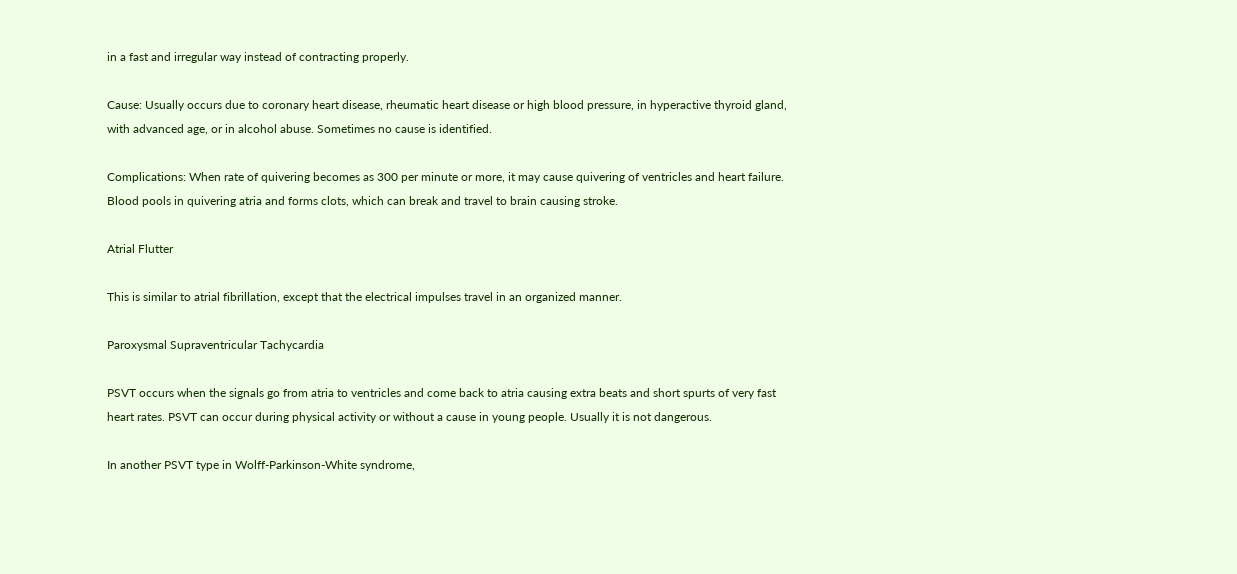in a fast and irregular way instead of contracting properly.

Cause: Usually occurs due to coronary heart disease, rheumatic heart disease or high blood pressure, in hyperactive thyroid gland, with advanced age, or in alcohol abuse. Sometimes no cause is identified.

Complications: When rate of quivering becomes as 300 per minute or more, it may cause quivering of ventricles and heart failure. Blood pools in quivering atria and forms clots, which can break and travel to brain causing stroke.

Atrial Flutter

This is similar to atrial fibrillation, except that the electrical impulses travel in an organized manner.

Paroxysmal Supraventricular Tachycardia

PSVT occurs when the signals go from atria to ventricles and come back to atria causing extra beats and short spurts of very fast heart rates. PSVT can occur during physical activity or without a cause in young people. Usually it is not dangerous.

In another PSVT type in Wolff-Parkinson-White syndrome,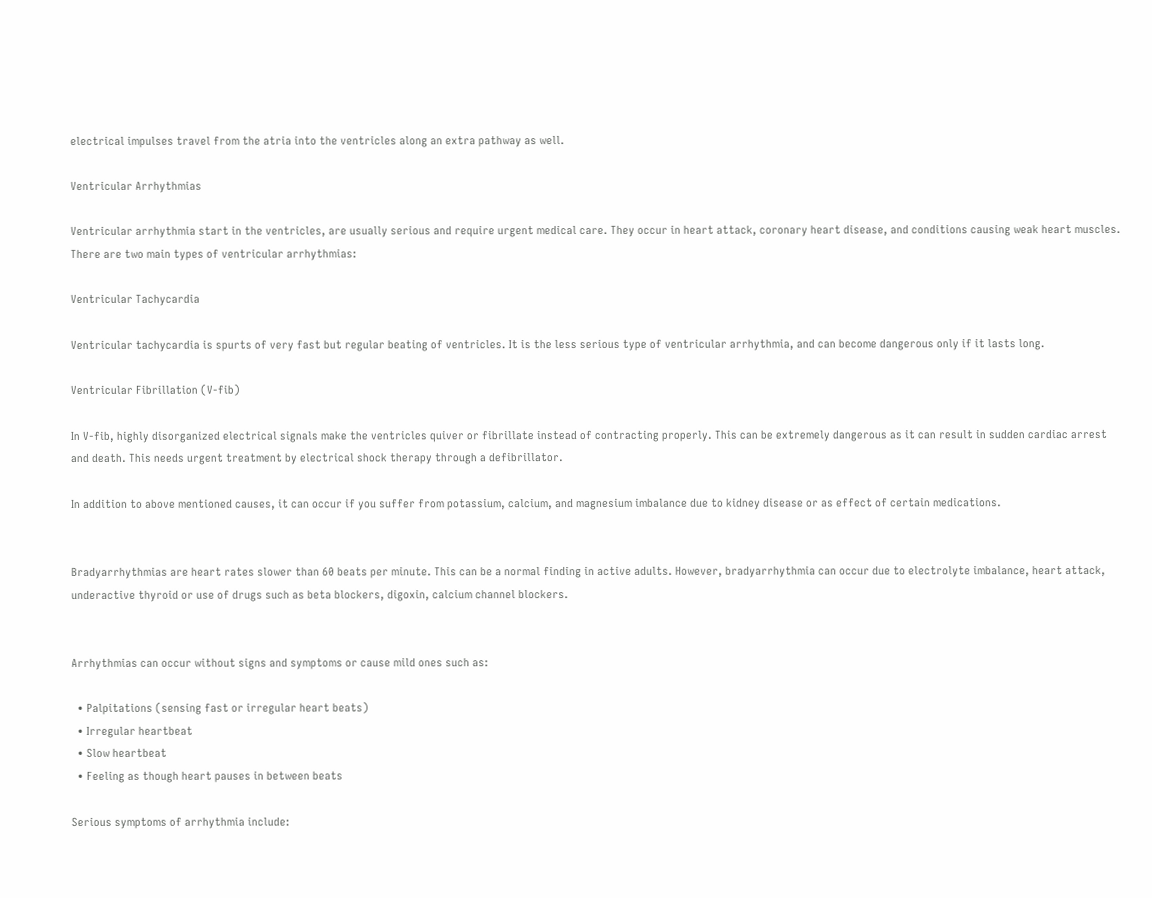electrical impulses travel from the atria into the ventricles along an extra pathway as well.

Ventricular Arrhythmias

Ventricular arrhythmia start in the ventricles, are usually serious and require urgent medical care. They occur in heart attack, coronary heart disease, and conditions causing weak heart muscles. There are two main types of ventricular arrhythmias:

Ventricular Tachycardia

Ventricular tachycardia is spurts of very fast but regular beating of ventricles. It is the less serious type of ventricular arrhythmia, and can become dangerous only if it lasts long.

Ventricular Fibrillation (V-fib)

In V-fib, highly disorganized electrical signals make the ventricles quiver or fibrillate instead of contracting properly. This can be extremely dangerous as it can result in sudden cardiac arrest and death. This needs urgent treatment by electrical shock therapy through a defibrillator.

In addition to above mentioned causes, it can occur if you suffer from potassium, calcium, and magnesium imbalance due to kidney disease or as effect of certain medications.


Bradyarrhythmias are heart rates slower than 60 beats per minute. This can be a normal finding in active adults. However, bradyarrhythmia can occur due to electrolyte imbalance, heart attack, underactive thyroid or use of drugs such as beta blockers, digoxin, calcium channel blockers.


Arrhythmias can occur without signs and symptoms or cause mild ones such as:

  • Palpitations (sensing fast or irregular heart beats)
  • Irregular heartbeat
  • Slow heartbeat
  • Feeling as though heart pauses in between beats

Serious symptoms of arrhythmia include: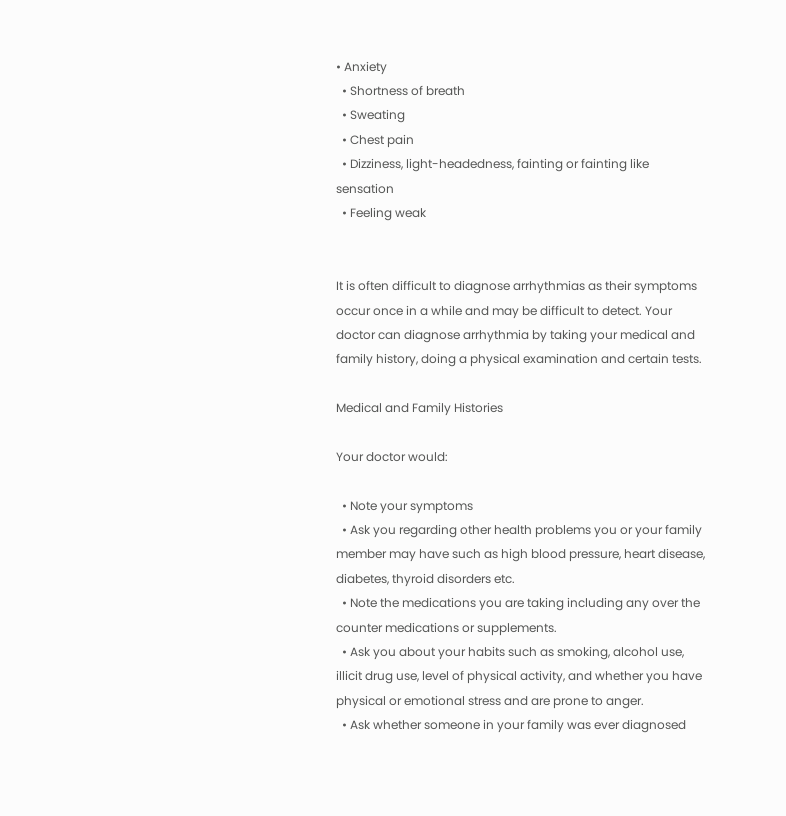• Anxiety
  • Shortness of breath
  • Sweating
  • Chest pain
  • Dizziness, light-headedness, fainting or fainting like sensation
  • Feeling weak


It is often difficult to diagnose arrhythmias as their symptoms occur once in a while and may be difficult to detect. Your doctor can diagnose arrhythmia by taking your medical and family history, doing a physical examination and certain tests.

Medical and Family Histories

Your doctor would:

  • Note your symptoms
  • Ask you regarding other health problems you or your family member may have such as high blood pressure, heart disease, diabetes, thyroid disorders etc.
  • Note the medications you are taking including any over the counter medications or supplements.
  • Ask you about your habits such as smoking, alcohol use, illicit drug use, level of physical activity, and whether you have physical or emotional stress and are prone to anger.
  • Ask whether someone in your family was ever diagnosed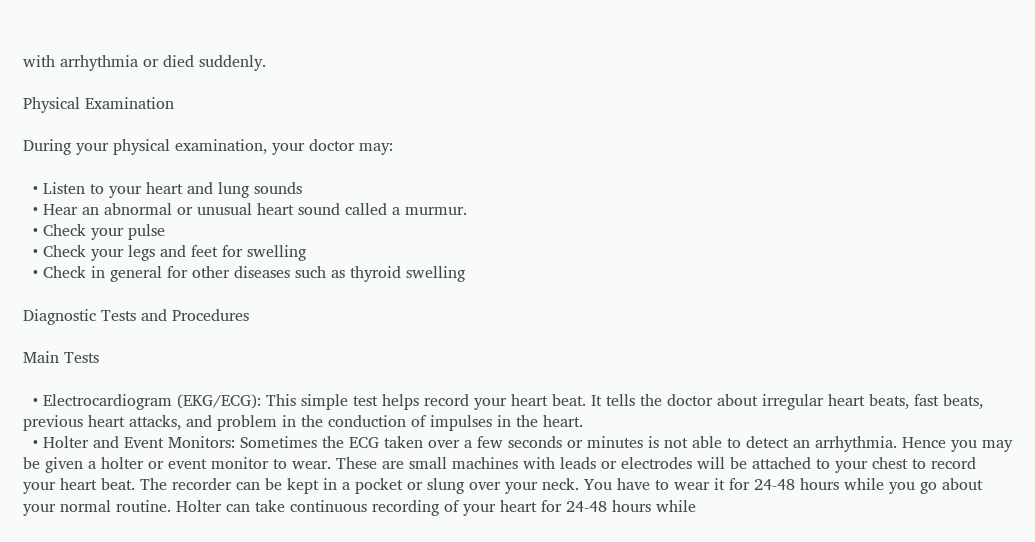with arrhythmia or died suddenly.

Physical Examination

During your physical examination, your doctor may:

  • Listen to your heart and lung sounds
  • Hear an abnormal or unusual heart sound called a murmur.
  • Check your pulse
  • Check your legs and feet for swelling
  • Check in general for other diseases such as thyroid swelling

Diagnostic Tests and Procedures

Main Tests

  • Electrocardiogram (EKG/ECG): This simple test helps record your heart beat. It tells the doctor about irregular heart beats, fast beats, previous heart attacks, and problem in the conduction of impulses in the heart.
  • Holter and Event Monitors: Sometimes the ECG taken over a few seconds or minutes is not able to detect an arrhythmia. Hence you may be given a holter or event monitor to wear. These are small machines with leads or electrodes will be attached to your chest to record your heart beat. The recorder can be kept in a pocket or slung over your neck. You have to wear it for 24-48 hours while you go about your normal routine. Holter can take continuous recording of your heart for 24-48 hours while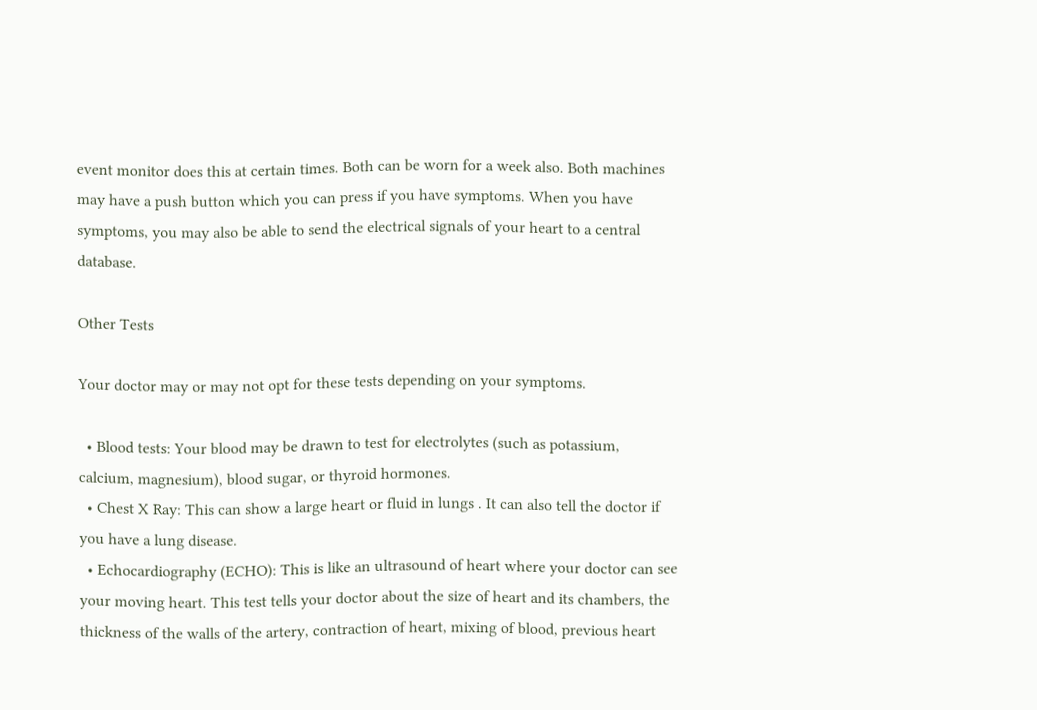event monitor does this at certain times. Both can be worn for a week also. Both machines may have a push button which you can press if you have symptoms. When you have symptoms, you may also be able to send the electrical signals of your heart to a central database.

Other Tests

Your doctor may or may not opt for these tests depending on your symptoms.

  • Blood tests: Your blood may be drawn to test for electrolytes (such as potassium, calcium, magnesium), blood sugar, or thyroid hormones.
  • Chest X Ray: This can show a large heart or fluid in lungs . It can also tell the doctor if you have a lung disease.
  • Echocardiography (ECHO): This is like an ultrasound of heart where your doctor can see your moving heart. This test tells your doctor about the size of heart and its chambers, the thickness of the walls of the artery, contraction of heart, mixing of blood, previous heart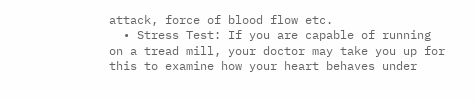attack, force of blood flow etc.
  • Stress Test: If you are capable of running on a tread mill, your doctor may take you up for this to examine how your heart behaves under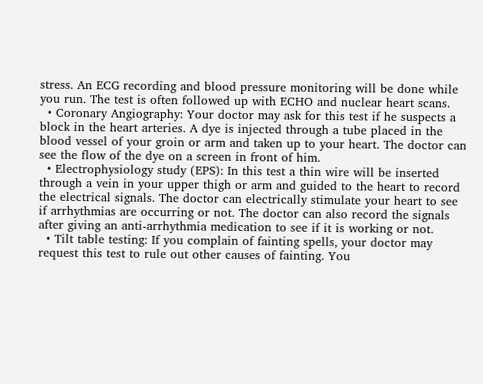stress. An ECG recording and blood pressure monitoring will be done while you run. The test is often followed up with ECHO and nuclear heart scans.
  • Coronary Angiography: Your doctor may ask for this test if he suspects a block in the heart arteries. A dye is injected through a tube placed in the blood vessel of your groin or arm and taken up to your heart. The doctor can see the flow of the dye on a screen in front of him.
  • Electrophysiology study (EPS): In this test a thin wire will be inserted through a vein in your upper thigh or arm and guided to the heart to record the electrical signals. The doctor can electrically stimulate your heart to see if arrhythmias are occurring or not. The doctor can also record the signals after giving an anti-arrhythmia medication to see if it is working or not.
  • Tilt table testing: If you complain of fainting spells, your doctor may request this test to rule out other causes of fainting. You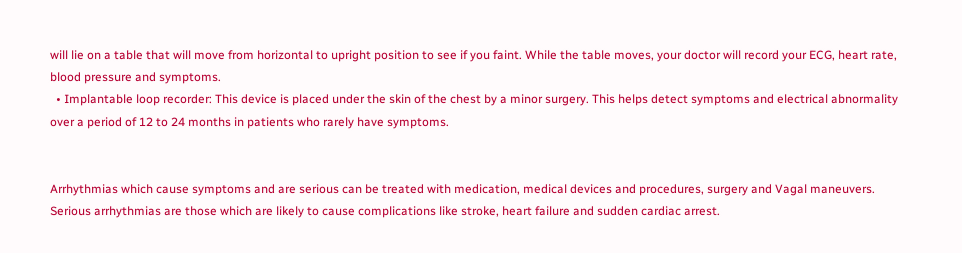will lie on a table that will move from horizontal to upright position to see if you faint. While the table moves, your doctor will record your ECG, heart rate, blood pressure and symptoms.
  • Implantable loop recorder: This device is placed under the skin of the chest by a minor surgery. This helps detect symptoms and electrical abnormality over a period of 12 to 24 months in patients who rarely have symptoms.


Arrhythmias which cause symptoms and are serious can be treated with medication, medical devices and procedures, surgery and Vagal maneuvers. Serious arrhythmias are those which are likely to cause complications like stroke, heart failure and sudden cardiac arrest.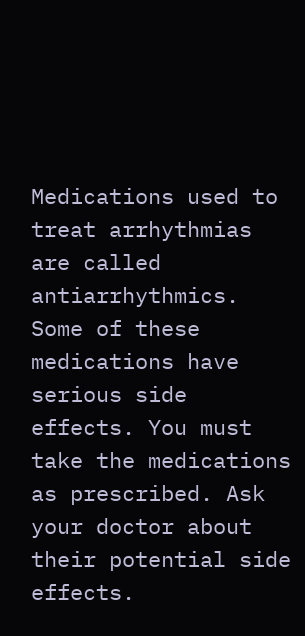Medications used to treat arrhythmias are called antiarrhythmics. Some of these medications have serious side effects. You must take the medications as prescribed. Ask your doctor about their potential side effects.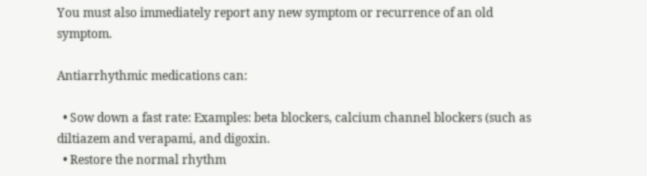You must also immediately report any new symptom or recurrence of an old symptom.

Antiarrhythmic medications can:

  • Sow down a fast rate: Examples: beta blockers, calcium channel blockers (such as diltiazem and verapami, and digoxin.
  • Restore the normal rhythm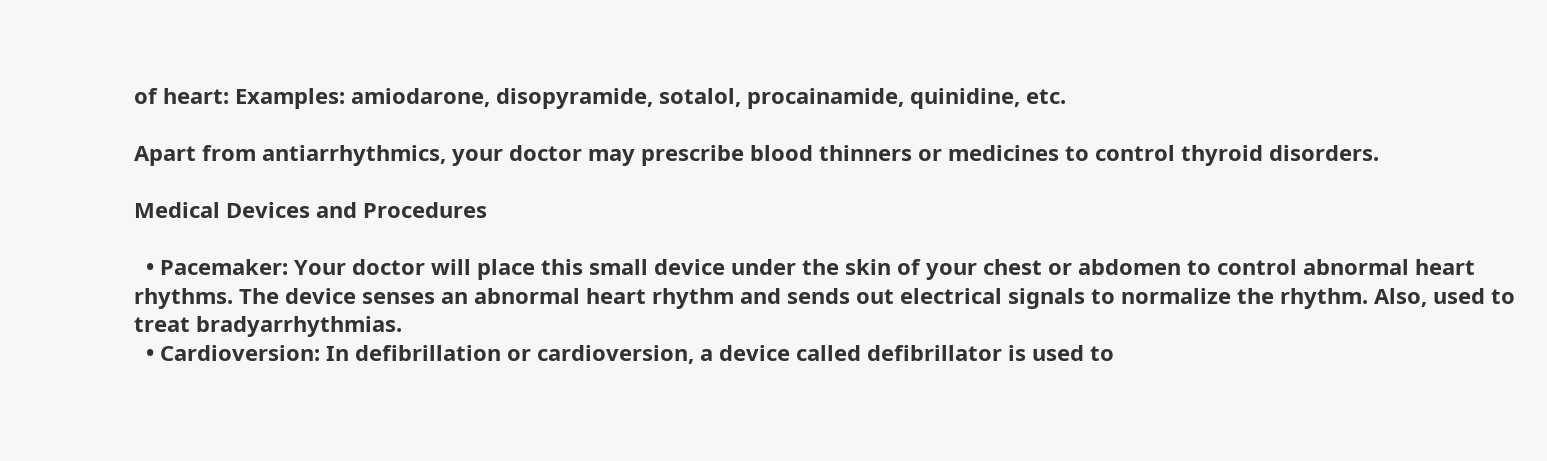of heart: Examples: amiodarone, disopyramide, sotalol, procainamide, quinidine, etc.

Apart from antiarrhythmics, your doctor may prescribe blood thinners or medicines to control thyroid disorders.

Medical Devices and Procedures

  • Pacemaker: Your doctor will place this small device under the skin of your chest or abdomen to control abnormal heart rhythms. The device senses an abnormal heart rhythm and sends out electrical signals to normalize the rhythm. Also, used to treat bradyarrhythmias.
  • Cardioversion: In defibrillation or cardioversion, a device called defibrillator is used to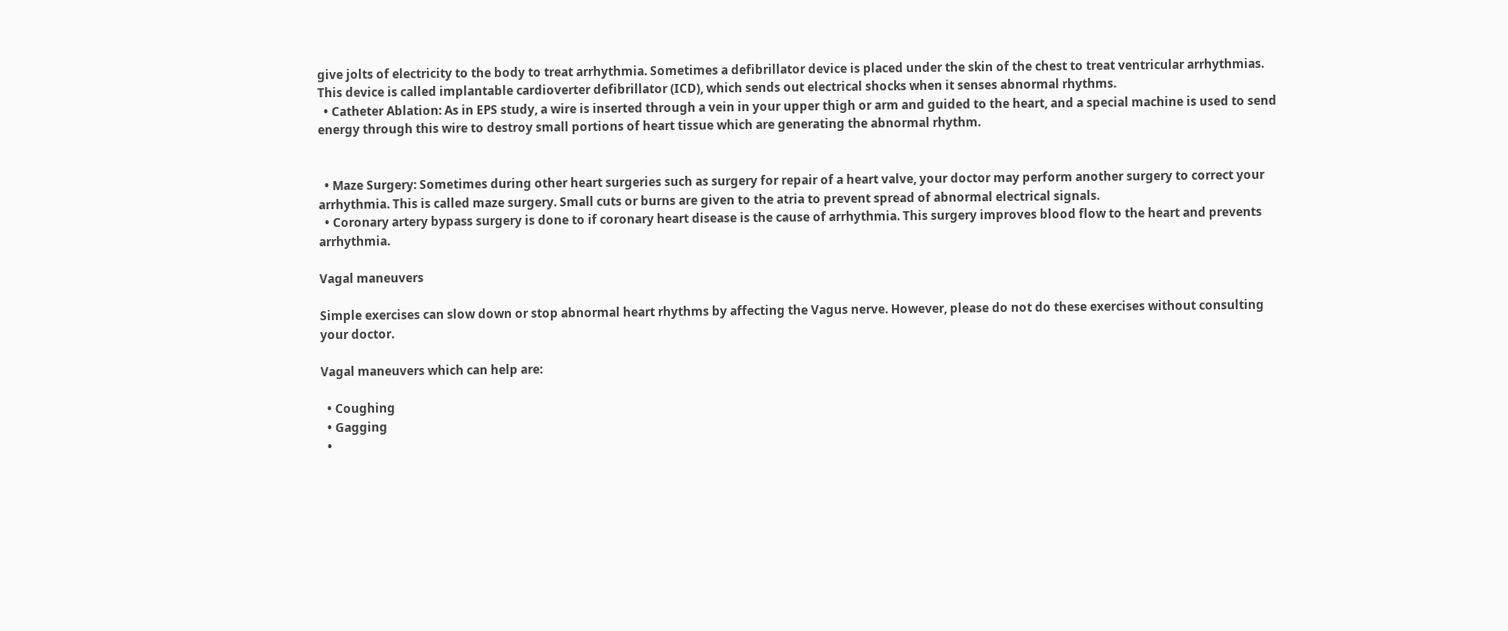give jolts of electricity to the body to treat arrhythmia. Sometimes a defibrillator device is placed under the skin of the chest to treat ventricular arrhythmias. This device is called implantable cardioverter defibrillator (ICD), which sends out electrical shocks when it senses abnormal rhythms.
  • Catheter Ablation: As in EPS study, a wire is inserted through a vein in your upper thigh or arm and guided to the heart, and a special machine is used to send energy through this wire to destroy small portions of heart tissue which are generating the abnormal rhythm.


  • Maze Surgery: Sometimes during other heart surgeries such as surgery for repair of a heart valve, your doctor may perform another surgery to correct your arrhythmia. This is called maze surgery. Small cuts or burns are given to the atria to prevent spread of abnormal electrical signals.
  • Coronary artery bypass surgery is done to if coronary heart disease is the cause of arrhythmia. This surgery improves blood flow to the heart and prevents arrhythmia.

Vagal maneuvers

Simple exercises can slow down or stop abnormal heart rhythms by affecting the Vagus nerve. However, please do not do these exercises without consulting your doctor.

Vagal maneuvers which can help are:

  • Coughing
  • Gagging
  •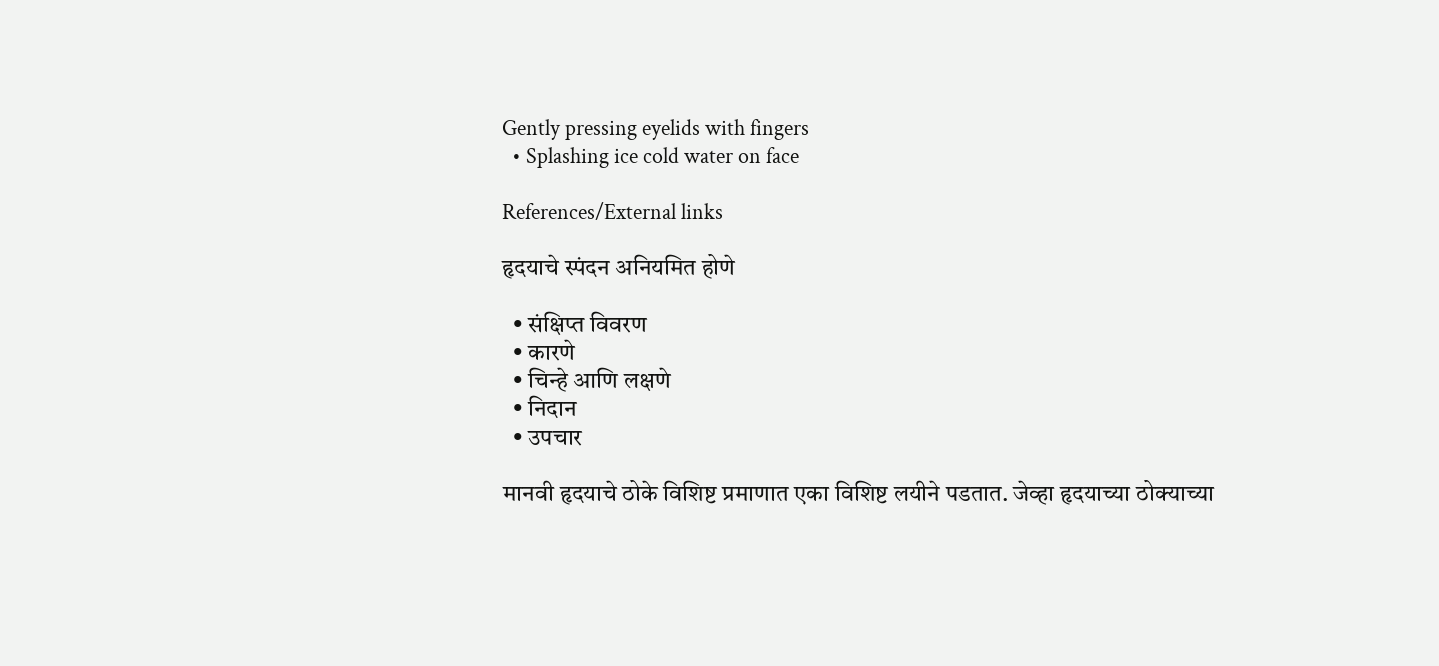Gently pressing eyelids with fingers
  • Splashing ice cold water on face

References/External links

हृदयाचे स्पंदन अनियमित होणे

  • संक्षिप्त विवरण
  • कारणे
  • चिन्हे आणि लक्षणे
  • निदान
  • उपचार

मानवी हृदयाचे ठोके विशिष्ट प्रमाणात एका विशिष्ट लयीने पडतात. जेव्हा हृदयाच्या ठोक्याच्या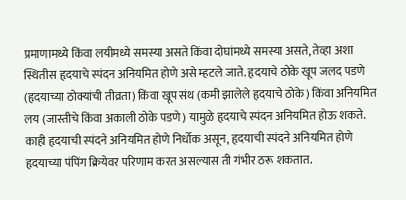प्रमाणामध्ये किंवा लयीमध्ये समस्या असते किंवा दोघांमध्ये समस्या असते, तेव्हा अशा स्थितीस हृदयाचे स्पंदन अनियमित होणे असे म्हटले जाते. हृदयाचे ठोके खूप जलद पडणे (हृदयाच्या ठोक्यांची तीव्रता) किंवा खूप संथ (कमी झालेले हृदयाचे ठोके) किंवा अनियमित लय (जास्तीचे किंवा अकाली ठोके पडणे) यामुळे हृदयाचे स्पंदन अनियमित होऊ शकते. काही हृदयाची स्पंदने अनियमित होणे निर्धोक असून, हृदयाची स्पंदने अनियमित होणे हृदयाच्या पंपिंग क्रियेवर परिणाम करत असल्यास ती गंभीर ठरू शकतात.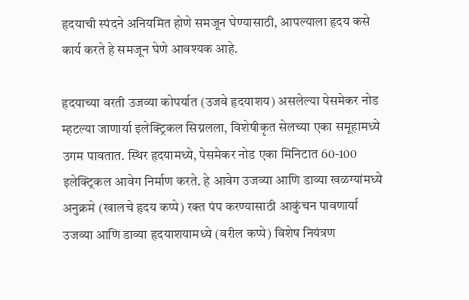हृदयाची स्पंदने अनियमित होणे समजून घेण्यासाठी, आपल्याला हृदय कसे कार्य करते हे समजून घेणे आवश्यक आहे.

हृदयाच्या वरती उजव्या कोपर्यात (उजवे हृदयाशय) असलेल्या पेसमेकर नोड म्हटल्या जाणार्या इलेक्ट्रिकल सिग्नलला, विशेषीकृत सेलच्या एका समूहामध्ये उगम पावतात. स्थिर हृदयामध्ये, पेसमेकर नोड एका मिनिटात 60-100 इलेक्ट्रिकल आवेग निर्माण करते. हे आवेग उजव्या आणि डाव्या खळग्यांमध्ये अनुक्रमे (खालचे हृदय कप्पे) रक्त पंप करण्यासाठी आकुंचन पावणार्या उजव्या आणि डाव्या हृदयाशयामध्ये (वरील कप्पे) विशेष नियंत्रण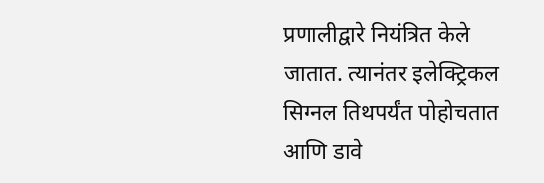प्रणालीद्वारे नियंत्रित केले जातात. त्यानंतर इलेक्ट्रिकल सिग्नल तिथपर्यंत पोहोचतात आणि डावे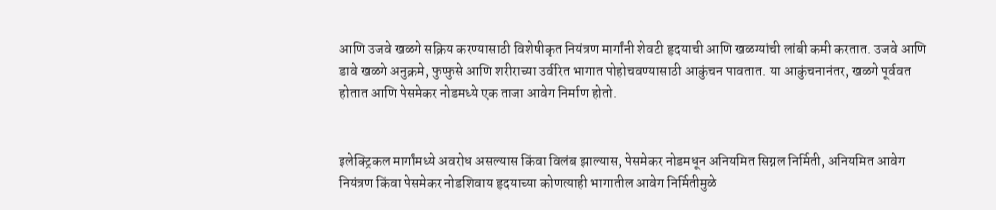आणि उजवे खळगे सक्रिय करण्यासाठी विशेषीकृत नियंत्रण मार्गांनी शेवटी हृदयाची आणि खळग्यांची लांबी कमी करतात. उजवे आणि डावे खळगे अनुक्रमे, फुप्फुसे आणि शरीराच्या उर्वरित भागात पोहोचवण्यासाठी आकुंचन पावतात. या आकुंचनानंतर, खळगे पूर्ववत होतात आणि पेसमेकर नोडमध्ये एक ताजा आवेग निर्माण होतो.


इलेक्ट्रिकल मार्गांमध्ये अवरोध असल्यास किंवा विलंब झाल्यास, पेसमेकर नोडमधून अनियमित सिग्नल निर्मिती, अनियमित आवेग नियंत्रण किंवा पेसमेकर नोडशिवाय हृदयाच्या कोणत्याही भागातील आवेग निर्मितीमुळे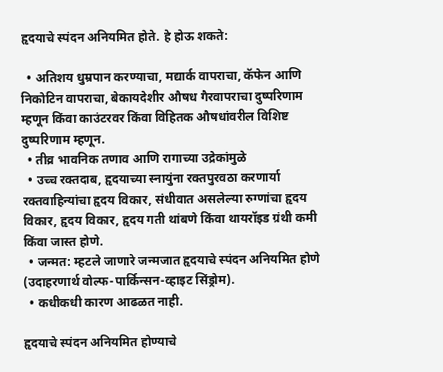हृदयाचे स्पंदन अनियमित होते. हे होऊ शकते:

  • अतिशय धुम्रपान करण्याचा, मद्यार्क वापराचा, कॅफेन आणि निकोटिन वापराचा, बेकायदेशीर औषध गैरवापराचा दुष्परिणाम म्हणून किंवा काउंटरवर किंवा विहितक औषधांवरील विशिष्ट दुष्परिणाम म्हणून.
  • तीव्र भावनिक तणाव आणि रागाच्या उद्रेकांमुळे
  • उच्च रक्तदाब, हृदयाच्या स्नायुंना रक्तपुरवठा करणार्या रक्तवाहिन्यांचा हृदय विकार, संधीवात असलेल्या रुग्णांचा हृदय विकार, हृदय विकार, हृदय गती थांबणे किंवा थायरॉइड ग्रंथी कमी किंवा जास्त होणे.
  • जन्मत: म्हटले जाणारे जन्मजात हृदयाचे स्पंदन अनियमित होणे (उदाहरणार्थ वोल्फ-पार्किन्सन-व्हाइट सिंड्रोम).
  • कधीकधी कारण आढळत नाही.

हृदयाचे स्पंदन अनियमित होण्याचे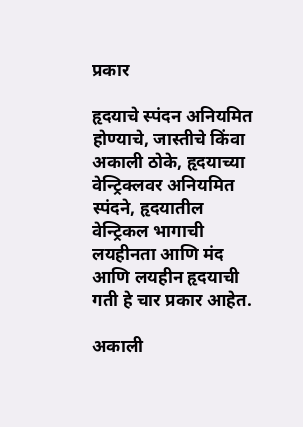प्रकार

हृदयाचे स्पंदन अनियमित होण्याचे, जास्तीचे किंवा अकाली ठोके, हृदयाच्या वेन्ट्रिक्लवर अनियमित स्पंदने, हृदयातील वेन्ट्रिकल भागाची लयहीनता आणि मंद आणि लयहीन हृदयाची गती हे चार प्रकार आहेत.

अकाली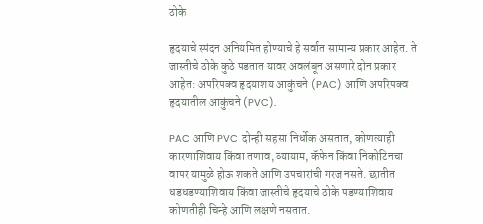ठोके

हृदयाचे स्पंदन अनियमित होण्याचे हे सर्वात सामान्य प्रकार आहेत. ते जास्तीचे ठोके कुठे पडतात यावर अवलंबून असणारे दोन प्रकार आहेत: अपरिपक्व हृदयाशय आकुंचने (PAC) आणि अपरिपक्व हृदयातील आकुंचने (PVC).

PAC आणि PVC दोन्ही सहसा निर्धोक असतात, कोणत्याही कारणाशिवाय किंवा तणाव, व्यायाम, कॅफेन किंवा निकोटिनचा वापर यामुळे होऊ शकते आणि उपचारांची गरज नसते. छातीत धडधडण्याशिवाय किंवा जास्तीचे हृदयाचे ठोके पडण्याशिवाय कोणतीही चिन्हे आणि लक्षणे नसतात.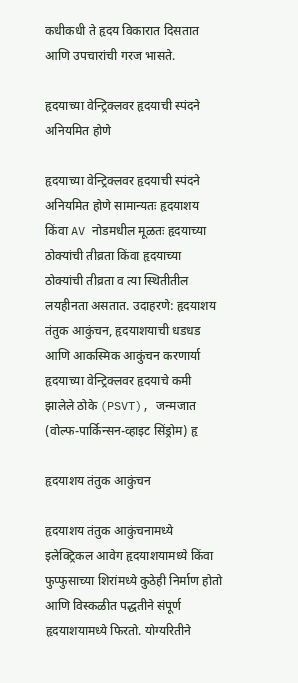कधीकधी ते हृदय विकारात दिसतात आणि उपचारांची गरज भासते.

हृदयाच्या वेन्ट्रिक्लवर हृदयाची स्पंदने अनियमित होणे

हृदयाच्या वेन्ट्रिक्लवर हृदयाची स्पंदने अनियमित होणे सामान्यतः हृदयाशय किंवा AV नोडमधील मूळतः हृदयाच्या ठोक्यांची तीव्रता किंवा हृदयाच्या ठोक्यांची तीव्रता व त्या स्थितीतील लयहीनता असतात. उदाहरणे: हृदयाशय तंतुक आकुंचन, हृदयाशयाची धडधड आणि आकस्मिक आकुंचन करणार्या हृदयाच्या वेन्ट्रिक्लवर हृदयाचे कमी झालेले ठोके (PSVT), जन्मजात (वोल्फ-पार्किन्सन-व्हाइट सिंड्रोम) हृ

हृदयाशय तंतुक आकुंचन

हृदयाशय तंतुक आकुंचनामध्ये इलेक्ट्रिकल आवेग हृदयाशयामध्ये किंवा फुप्फुसाच्या शिरांमध्ये कुठेही निर्माण होतो आणि विस्कळीत पद्धतीने संपूर्ण हृदयाशयामध्ये फिरतो. योग्यरितीने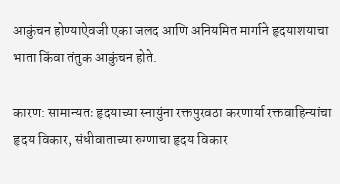आकुंचन होण्याऐवजी एका जलद आणि अनियमित मार्गाने हृदयाशयाचा भाता किंवा तंतुक आकुंचन होते.

कारण: सामान्यतः हृदयाच्या स्नायुंना रक्तपुरवठा करणार्या रक्तवाहिन्यांचा हृदय विकार, संधीवाताच्या रुग्णाचा हृदय विकार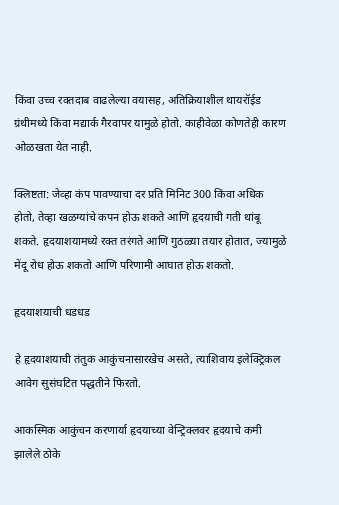किंवा उच्च रक्तदाब वाढलेल्या वयासह, अतिक्रियाशील थायरॉईड ग्रंथीमध्ये किंवा मद्यार्क गैरवापर यामुळे होतो. काहीवेळा कोणतेही कारण ओळखता येत नाही.

क्लिष्टता: जेव्हा कंप पावण्याचा दर प्रति मिनिट 300 किंवा अधिक होतो, तेव्हा खळग्यांचे कपन होऊ शकते आणि हृदयाची गती थांबू शकते. हृदयाशयामध्ये रक्त तरंगते आणि गुठळ्या तयार होतात, ज्यामुळे मेंदू रोध होऊ शकतो आणि परिणामी आघात होऊ शकतो.

हृदयाशयाची धडधड

हे हृदयाशयाची तंतुक आकुंचनासारखेच असते, त्याशिवाय इलेक्ट्रिकल आवेग सुसंघटित पद्धतीने फिरतो.

आकस्मिक आकुंचन करणार्या हृदयाच्या वेन्ट्रिक्लवर हृदयाचे कमी झालेले ठोके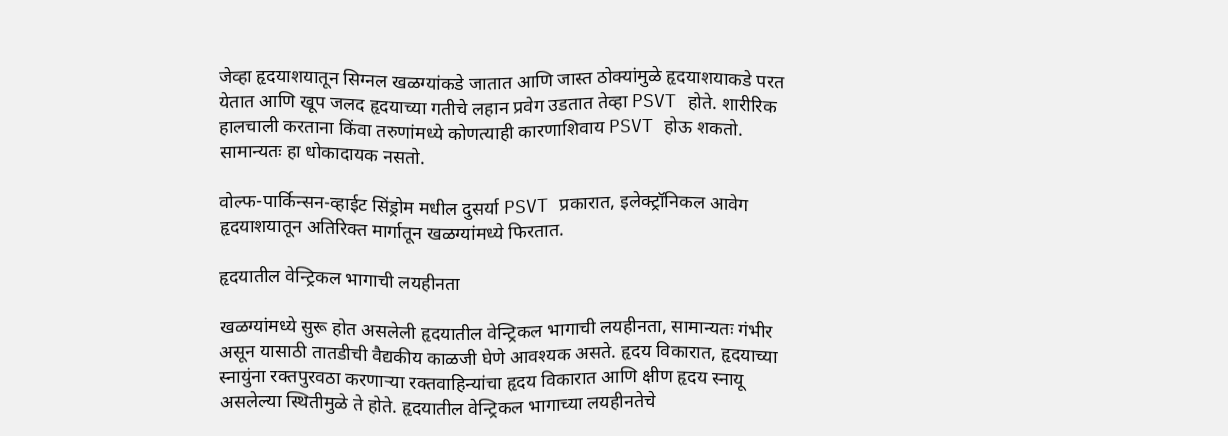जेव्हा हृदयाशयातून सिग्नल खळग्यांकडे जातात आणि जास्त ठोक्यांमुळे हृदयाशयाकडे परत येतात आणि खूप जलद हृदयाच्या गतीचे लहान प्रवेग उडतात तेव्हा PSVT होते. शारीरिक हालचाली करताना किंवा तरुणांमध्ये कोणत्याही कारणाशिवाय PSVT होऊ शकतो. सामान्यतः हा धोकादायक नसतो.

वोल्फ-पार्किन्सन-व्हाईट सिंड्रोम मधील दुसर्या PSVT प्रकारात, इलेक्ट्रॉनिकल आवेग हृदयाशयातून अतिरिक्त मार्गातून खळग्यांमध्ये फिरतात.

हृदयातील वेन्ट्रिकल भागाची लयहीनता

खळग्यांमध्ये सुरू होत असलेली हृदयातील वेन्ट्रिकल भागाची लयहीनता, सामान्यतः गंभीर असून यासाठी तातडीची वैद्यकीय काळजी घेणे आवश्यक असते. हृदय विकारात, हृदयाच्या स्नायुंना रक्तपुरवठा करणार्‍या रक्तवाहिन्यांचा हृदय विकारात आणि क्षीण हृदय स्नायू असलेल्या स्थितीमुळे ते होते. हृदयातील वेन्ट्रिकल भागाच्या लयहीनतेचे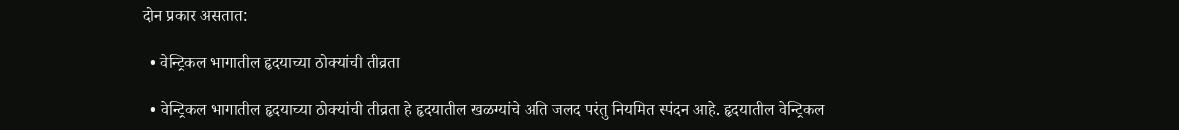दोन प्रकार असतात:

  • वेन्ट्रिकल भागातील हृदयाच्या ठोक्यांची तीव्रता

  • वेन्ट्रिकल भागातील हृदयाच्या ठोक्यांची तीव्रता हे हृदयातील खळग्यांचे अति जलद परंतु नियमित स्पंदन आहे. हृदयातील वेन्ट्रिकल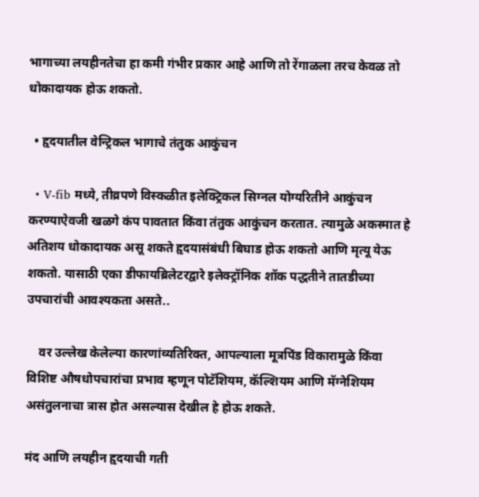भागाच्या लयहीनतेचा हा कमी गंभीर प्रकार आहे आणि तो रेंगाळला तरच केवळ तो धोकादायक होऊ शकतो.

  • हृदयातील वेन्ट्रिकल भागाचे तंतुक आकुंचन

  • V-fib मध्ये, तीव्रपणे विस्कळीत इलेक्ट्रिकल सिग्नल योग्यरितीने आकुंचन करण्याऐवजी खळगे कंप पावतात किंवा तंतुक आकुंचन करतात. त्यामुळे अकस्मात हे अतिशय धोकादायक असू शकते हृदयासंबंधी बिघाड होऊ शकतो आणि मृत्यू येऊ शकतो. यासाठी एका डीफायब्रिलेटरद्वारे इलेक्ट्रॉनिक शॉक पद्धतीने तातडीच्या उपचारांची आवश्यकता असते..

    वर उल्लेख केलेल्या कारणांव्यतिरिक्त, आपल्याला मूत्रपिंड विकारामुळे किंवा विशिष्ट औषधोपचारांचा प्रभाव म्हणून पोटॅशियम, कॅल्शियम आणि मॅग्नेशियम असंतुलनाचा त्रास होत असल्यास देखील हे होऊ शकते.

मंद आणि लयहीन हृदयाची गती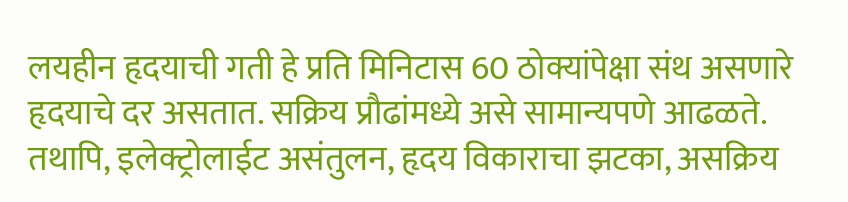लयहीन हृदयाची गती हे प्रति मिनिटास 60 ठोक्यांपेक्षा संथ असणारे हृदयाचे दर असतात. सक्रिय प्रौढांमध्ये असे सामान्यपणे आढळते. तथापि, इलेक्ट्रोलाईट असंतुलन, हृदय विकाराचा झटका, असक्रिय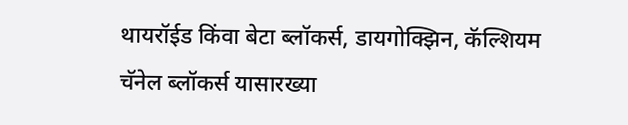थायरॉईड किंवा बेटा ब्लॉकर्स, डायगोक्झिन, कॅल्शियम चॅनेल ब्लॉकर्स यासारख्या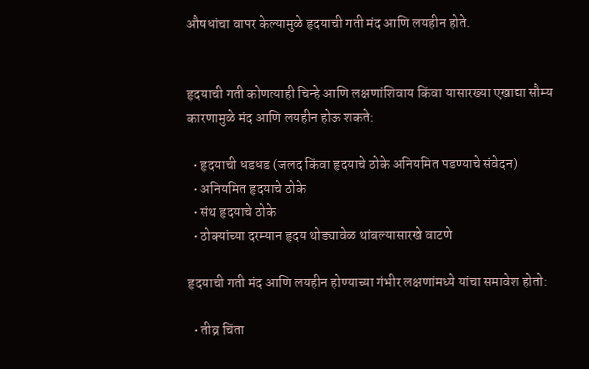औषधांचा वापर केल्यामुळे हृदयाची गती मंद आणि लयहीन होते.


हृदयाची गती कोणत्याही चिन्हे आणि लक्षणांशिवाय किंवा यासारख्या एखाद्या सौम्य कारणामुळे मंद आणि लयहीन होऊ शकते:

  • हृदयाची धडधड (जलद किंवा हृदयाचे ठोके अनियमित पडण्याचे संवेदन)
  • अनियमित हृदयाचे ठोके
  • संथ हृदयाचे ठोके
  • ठोक्यांच्या दरम्यान हृदय थोड्यावेळ थांबल्यासारखे वाटणे

हृदयाची गती मंद आणि लयहीन होण्याच्या गंभीर लक्षणांमध्ये यांचा समावेश होतो:

  • तीव्र चिंता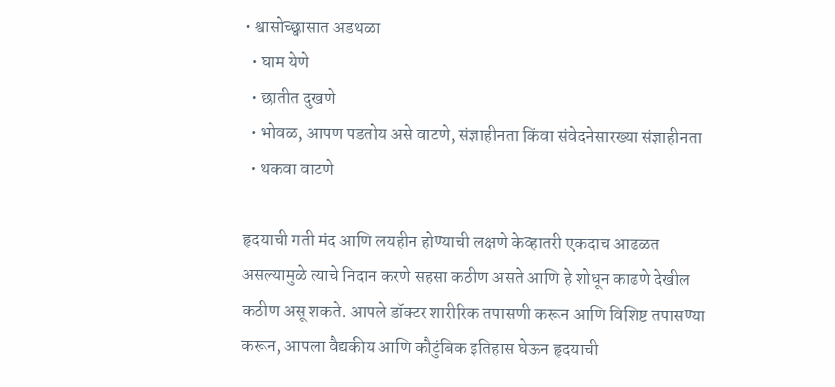• श्वासोच्छ्वासात अडथळा
  • घाम येणे
  • छातीत दुखणे
  • भोवळ, आपण पडतोय असे वाटणे, संज्ञाहीनता किंवा संवेदनेसारख्या संज्ञाहीनता
  • थकवा वाटणे

हृदयाची गती मंद आणि लयहीन होण्याची लक्षणे केव्हातरी एकदाच आढळत असल्यामुळे त्याचे निदान करणे सहसा कठीण असते आणि हे शोधून काढणे देखील कठीण असू शकते. आपले डॉक्टर शारीरिक तपासणी करून आणि विशिष्ट तपासण्या करून, आपला वैद्यकीय आणि कौटुंबिक इतिहास घेऊन हृदयाची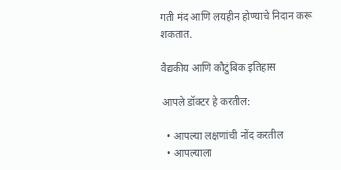गती मंद आणि लयहीन होण्याचे निदान करू शकतात.

वैद्यकीय आणि कौटुंबिक इतिहास

आपले डॉक्टर हे करतील:

  • आपल्या लक्षणांची नोंद करतील
  • आपल्याला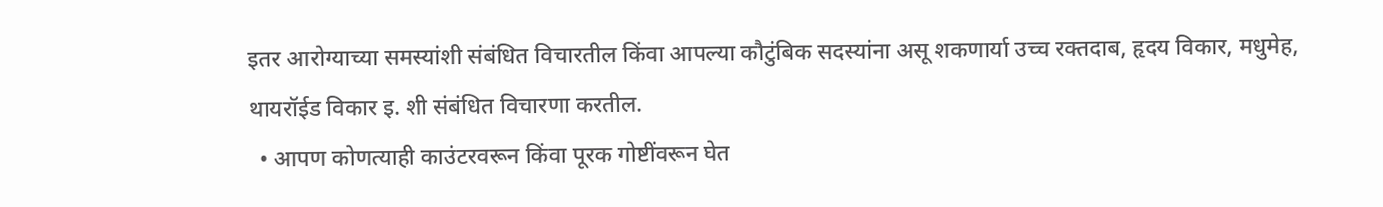इतर आरोग्याच्या समस्यांशी संबंधित विचारतील किंवा आपल्या कौटुंबिक सदस्यांना असू शकणार्या उच्च रक्तदाब, हृदय विकार, मधुमेह, थायरॉईड विकार इ. शी संबंधित विचारणा करतील.
  • आपण कोणत्याही काउंटरवरून किंवा पूरक गोष्टींवरून घेत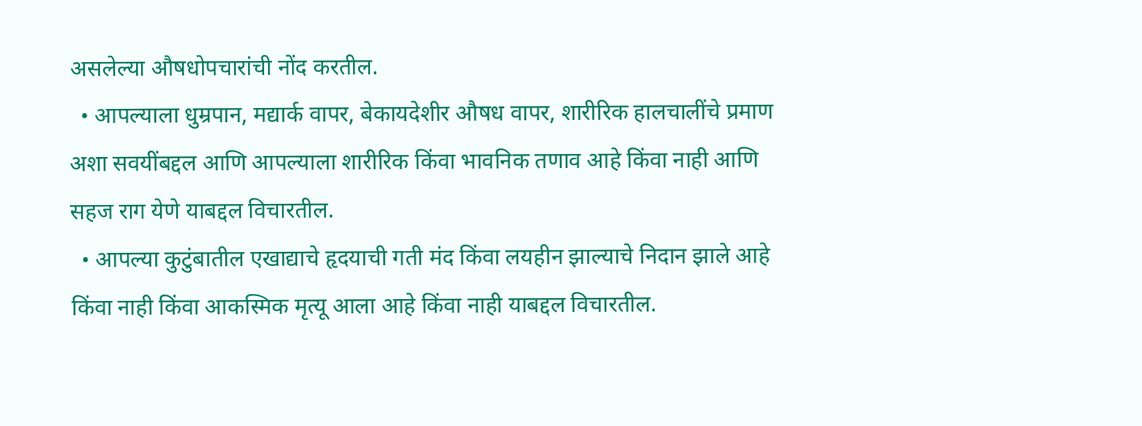असलेल्या औषधोपचारांची नोंद करतील.
  • आपल्याला धुम्रपान, मद्यार्क वापर, बेकायदेशीर औषध वापर, शारीरिक हालचालींचे प्रमाण अशा सवयींबद्दल आणि आपल्याला शारीरिक किंवा भावनिक तणाव आहे किंवा नाही आणि सहज राग येणे याबद्दल विचारतील.
  • आपल्या कुटुंबातील एखाद्याचे हृदयाची गती मंद किंवा लयहीन झाल्याचे निदान झाले आहे किंवा नाही किंवा आकस्मिक मृत्यू आला आहे किंवा नाही याबद्दल विचारतील.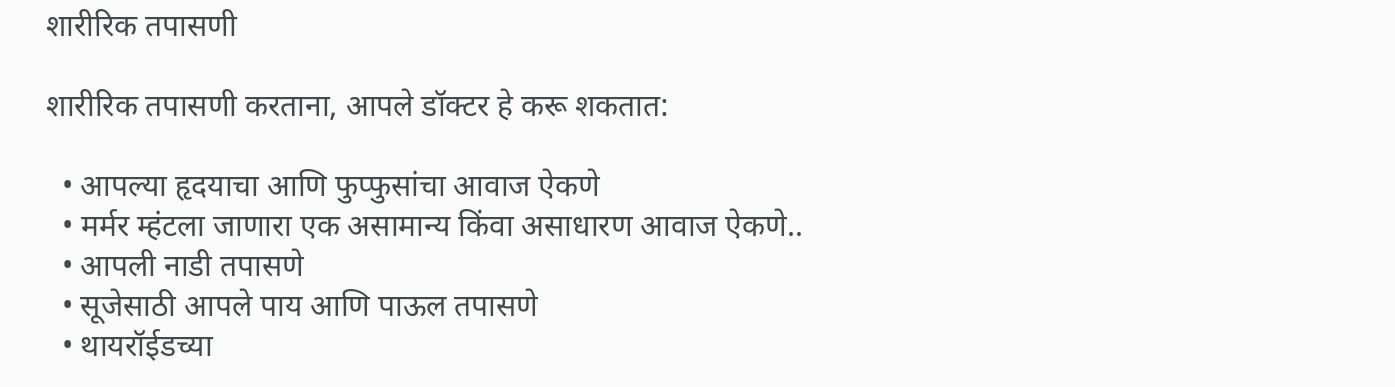शारीरिक तपासणी

शारीरिक तपासणी करताना, आपले डॉक्टर हे करू शकतात:

  • आपल्या हृदयाचा आणि फुप्फुसांचा आवाज ऐकणे
  • मर्मर म्हंटला जाणारा एक असामान्य किंवा असाधारण आवाज ऐकणे..
  • आपली नाडी तपासणे
  • सूजेसाठी आपले पाय आणि पाऊल तपासणे
  • थायरॉईडच्या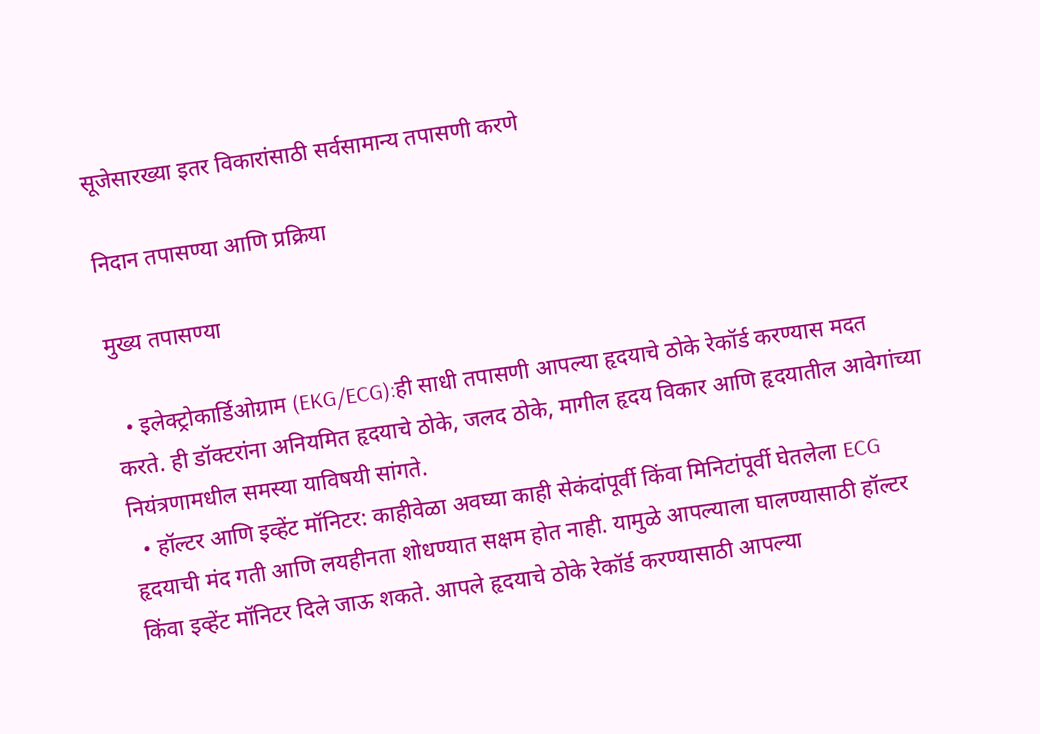सूजेसारख्या इतर विकारांसाठी सर्वसामान्य तपासणी करणे

निदान तपासण्या आणि प्रक्रिया

मुख्य तपासण्या

  • इलेक्ट्रोकार्डिओग्राम (EKG/ECG):ही साधी तपासणी आपल्या हृदयाचे ठोके रेकॉर्ड करण्यास मदत करते. ही डॉक्टरांना अनियमित हृदयाचे ठोके, जलद ठोके, मागील हृदय विकार आणि हृदयातील आवेगांच्या नियंत्रणामधील समस्या याविषयी सांगते.
  • हॉल्टर आणि इव्हेंट मॉनिटर: काहीवेळा अवघ्या काही सेकंदांपूर्वी किंवा मिनिटांपूर्वी घेतलेला ECG हृदयाची मंद गती आणि लयहीनता शोधण्यात सक्षम होत नाही. यामुळे आपल्याला घालण्यासाठी हॉल्टर किंवा इव्हेंट मॉनिटर दिले जाऊ शकते. आपले हृदयाचे ठोके रेकॉर्ड करण्यासाठी आपल्या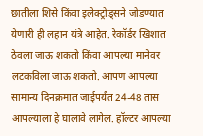छातीला शिसे किंवा इलेक्ट्रोड्सने जोडण्यात येणारी ही लहान यंत्रे आहेत. रेकॉर्डर खिशात ठेवला जाऊ शकतो किंवा आपल्या मानेवर लटकविला जाऊ शकतो. आपण आपल्या सामान्य दिनक्रमात जाईपर्यंत 24-48 तास आपल्याला हे घालावे लागेल. हॉल्टर आपल्या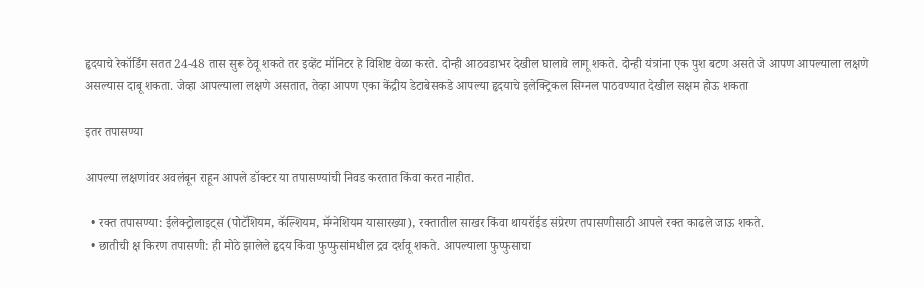हृदयाचे रेकॉर्डिंग सतत 24-48 तास सुरू ठेवू शकते तर इव्हेंट मॉनिटर हे विशिष्ट वेळा करते. दोन्ही आठवडाभर देखील घालावे लागू शकते. दोन्ही यंत्रांना एक पुश बटण असते जे आपण आपल्याला लक्षणे असल्यास दाबू शकता. जेव्हा आपल्याला लक्षणे असतात, तेव्हा आपण एका केंद्रीय डेटाबेसकडे आपल्या हृदयाचे इलेक्ट्रिकल सिग्नल पाठवण्यात देखील सक्षम होऊ शकता

इतर तपासण्या

आपल्या लक्षणांवर अवलंबून राहून आपले डॉक्टर या तपासण्यांची निवड करतात किंवा करत नाहीत.

  • रक्त तपासण्या: ईलेक्ट्रोलाइट्स (पोटॅशियम, कॅल्शियम, मॅग्नेशियम यासारख्या), रक्तातील साखर किंवा थायरॉईड संप्रेरण तपासणीसाठी आपले रक्त काढले जाऊ शकते.
  • छातीची क्ष किरण तपासणी: ही मोठे झालेले हृदय किंवा फुप्फुसांमधील द्रव दर्शवू शकते. आपल्याला फुप्फुसाचा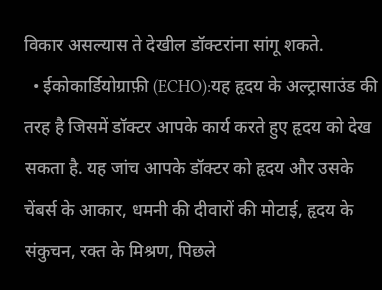विकार असल्यास ते देखील डॉक्टरांना सांगू शकते.
  • ईकोकार्डियोग्राफ़ी (ECHO):यह हृदय के अल्ट्रासाउंड की तरह है जिसमें डॉक्टर आपके कार्य करते हुए हृदय को देख सकता है. यह जांच आपके डॉक्टर को हृदय और उसके चेंबर्स के आकार, धमनी की दीवारों की मोटाई, हृदय के संकुचन, रक्त के मिश्रण, पिछले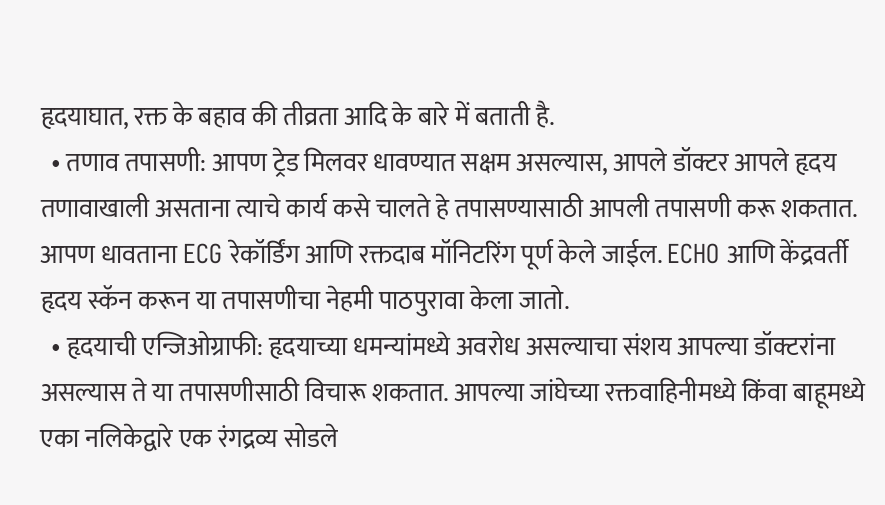हृदयाघात, रक्त के बहाव की तीव्रता आदि के बारे में बताती है.
  • तणाव तपासणी: आपण ट्रेड मिलवर धावण्यात सक्षम असल्यास, आपले डॉक्टर आपले हृदय तणावाखाली असताना त्याचे कार्य कसे चालते हे तपासण्यासाठी आपली तपासणी करू शकतात. आपण धावताना ECG रेकॉर्डिंग आणि रक्तदाब मॉनिटरिंग पूर्ण केले जाईल. ECHO आणि केंद्रवर्ती हृदय स्कॅन करून या तपासणीचा नेहमी पाठपुरावा केला जातो.
  • हृदयाची एन्जिओग्राफी: हृदयाच्या धमन्यांमध्ये अवरोध असल्याचा संशय आपल्या डॉक्टरांना असल्यास ते या तपासणीसाठी विचारू शकतात. आपल्या जांघेच्या रक्तवाहिनीमध्ये किंवा बाहूमध्ये एका नलिकेद्वारे एक रंगद्रव्य सोडले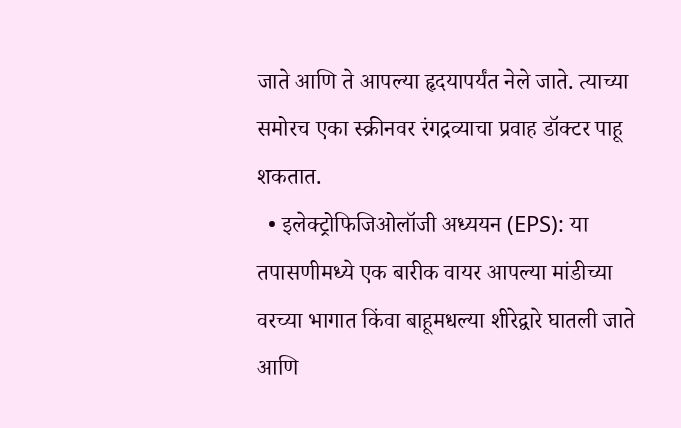जाते आणि ते आपल्या हृदयापर्यंत नेले जाते. त्याच्या समोरच एका स्क्रीनवर रंगद्रव्याचा प्रवाह डॉक्टर पाहू शकतात.
  • इलेक्ट्रोफिजिओलॉजी अध्ययन (EPS): या तपासणीमध्ये एक बारीक वायर आपल्या मांडीच्या वरच्या भागात किंवा बाहूमधल्या शीरेद्वारे घातली जाते आणि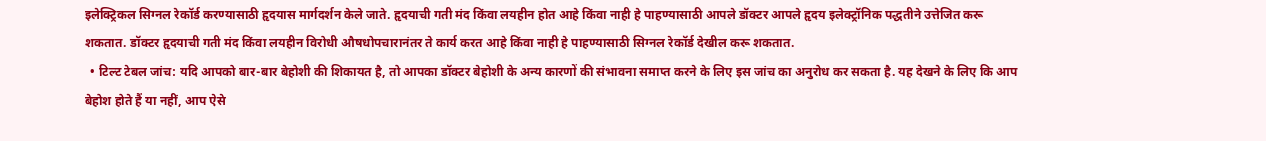इलेक्ट्रिकल सिग्नल रेकॉर्ड करण्यासाठी हृदयास मार्गदर्शन केले जाते. हृदयाची गती मंद किंवा लयहीन होत आहे किंवा नाही हे पाहण्यासाठी आपले डॉक्टर आपले हृदय इलेक्ट्रॉनिक पद्धतीने उत्तेजित करू शकतात. डॉक्टर हृदयाची गती मंद किंवा लयहीन विरोधी औषधोपचारानंतर ते कार्य करत आहे किंवा नाही हे पाहण्यासाठी सिग्नल रेकॉर्ड देखील करू शकतात.
  • टिल्ट टेबल जांच: यदि आपको बार-बार बेहोशी की शिकायत है, तो आपका डॉक्टर बेहोशी के अन्य कारणों की संभावना समाप्त करने के लिए इस जांच का अनुरोध कर सकता है. यह देखने के लिए कि आप बेहोश होते हैं या नहीं, आप ऐसे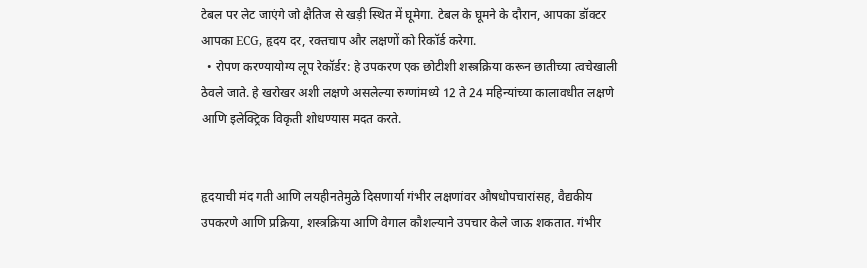टेबल पर लेट जाएंगे जो क्षैतिज से खड़ी स्थित में घूमेगा. टेबल के घूमने के दौरान, आपका डॉक्टर आपका ECG, हृदय दर, रक्तचाप और लक्षणों को रिकॉर्ड करेगा.
  • रोपण करण्यायोग्य लूप रेकॉर्डर: हे उपकरण एक छोटीशी शस्त्रक्रिया करून छातीच्या त्वचेखाली ठेवले जाते. हे खरोखर अशी लक्षणे असलेल्या रुग्णांमध्ये 12 ते 24 महिन्यांच्या कालावधीत लक्षणे आणि इलेक्ट्रिक विकृती शोधण्यास मदत करते.


हृदयाची मंद गती आणि लयहीनतेमुळे दिसणार्या गंभीर लक्षणांवर औषधोपचारांसह, वैद्यकीय उपकरणे आणि प्रक्रिया, शस्त्रक्रिया आणि वेगाल कौशल्याने उपचार केले जाऊ शकतात. गंभीर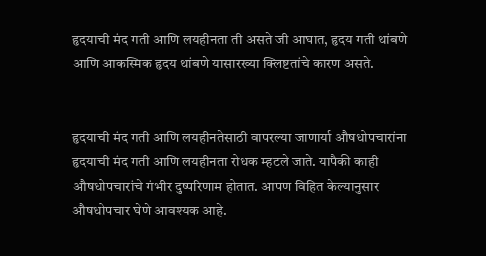हृदयाची मंद गती आणि लयहीनता ती असते जी आघात, हृदय गती थांबणे आणि आकस्मिक हृदय थांबणे यासारख्या क्लिष्टतांचे कारण असते.


हृदयाची मंद गती आणि लयहीनतेसाठी वापरल्या जाणार्या औषधोपचारांना हृदयाची मंद गती आणि लयहीनता रोधक म्हटले जाते. यापैकी काही औषधोपचारांचे गंभीर दुष्परिणाम होतात. आपण विहित केल्यानुसार औषधोपचार घेणे आवश्यक आहे.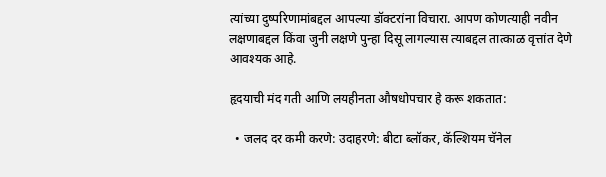त्यांच्या दुष्परिणामांबद्दल आपल्या डॉक्टरांना विचारा. आपण कोणत्याही नवीन लक्षणाबद्दल किंवा जुनी लक्षणे पुन्हा दिसू लागल्यास त्याबद्दल तात्काळ वृत्तांत देणे आवश्यक आहे.

हृदयाची मंद गती आणि लयहीनता औषधोपचार हे करू शकतात:

  • जलद दर कमी करणे: उदाहरणे: बीटा ब्लॉकर, कॅल्शियम चॅनेल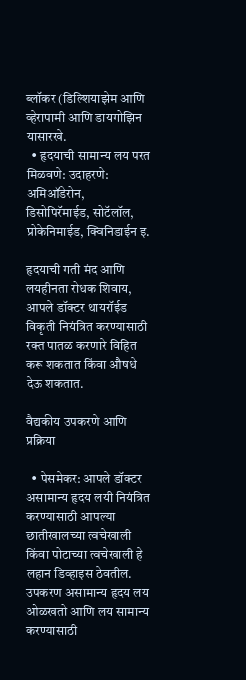ब्लॉकर (डिल्शियाझेम आणि व्हेरापामी आणि डायगोझिन यासारखे.
  • हृदयाची सामान्य लय परत मिळवणे: उदाहरणे: अमिऑडेरोन, डिसोपिरॅमाईड, सोटॅलॉल, प्रोकेनिमाईड, क्विनिडाईन इ.

हृदयाची गती मंद आणि लयहीनता रोधक शिवाय, आपले डॉक्टर थायरॉईड विकृती नियंत्रित करण्यासाठी रक्त पातळ करणारे विहित करू शकतात किंवा औषधे देऊ शकतात.

वैद्यकीय उपकरणे आणि प्रक्रिया

  • पेसमेकर: आपले डॉक्टर असामान्य हृदय लयी नियंत्रित करण्यासाठी आपल्या छातीखालच्या त्वचेखाली किंवा पोटाच्या त्वचेखाली हे लहान डिव्हाइस ठेवतील. उपकरण असामान्य हृदय लय ओळखतो आणि लय सामान्य करण्यासाठी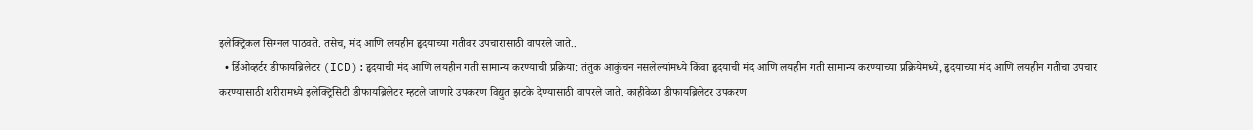इलेक्ट्रिकल सिग्नल पाठवते. तसेच, मंद आणि लयहीन हृदयाच्या गतीवर उपचारासाठी वापरले जाते..
  • र्डिओव्हर्टर डीफायब्रिलेटर (ICD):हृदयाची मंद आणि लयहीन गती सामान्य करण्याची प्रक्रिया: तंतुक आकुंचन नसलेल्यांमध्ये किंवा हृदयाची मंद आणि लयहीन गती सामान्य करण्याच्या प्रक्रियेमध्ये, हृदयाच्या मंद आणि लयहीन गतीचा उपचार करण्यासाठी शरीरामध्ये इलेक्ट्रिसिटी डीफायब्रिलेटर म्हटले जाणारे उपकरण विद्युत झटके देण्यासाठी वापरले जाते. काहीवेळा डीफायब्रिलेटर उपकरण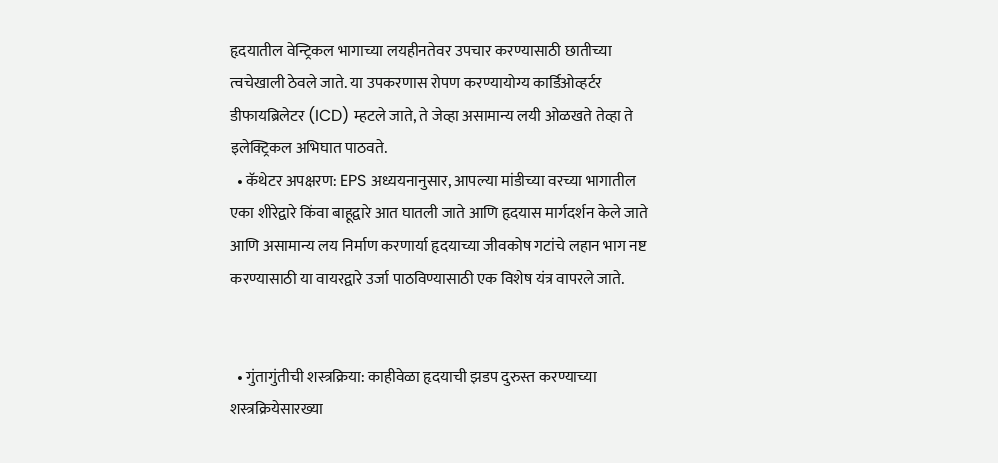हृदयातील वेन्ट्रिकल भागाच्या लयहीनतेवर उपचार करण्यासाठी छातीच्या त्वचेखाली ठेवले जाते. या उपकरणास रोपण करण्यायोग्य कार्डिओव्हर्टर डीफायब्रिलेटर (ICD) म्हटले जाते, ते जेव्हा असामान्य लयी ओळखते तेव्हा ते इलेक्ट्रिकल अभिघात पाठवते.
  • कॅथेटर अपक्षरण: EPS अध्ययनानुसार, आपल्या मांडीच्या वरच्या भागातील एका शीरेद्वारे किंवा बाहूद्वारे आत घातली जाते आणि हृदयास मार्गदर्शन केले जाते आणि असामान्य लय निर्माण करणार्या हृदयाच्या जीवकोष गटांचे लहान भाग नष्ट करण्यासाठी या वायरद्वारे उर्जा पाठविण्यासाठी एक विशेष यंत्र वापरले जाते.


  • गुंतागुंतीची शस्त्रक्रिया: काहीवेळा हृदयाची झडप दुरुस्त करण्याच्या शस्त्रक्रियेसारख्या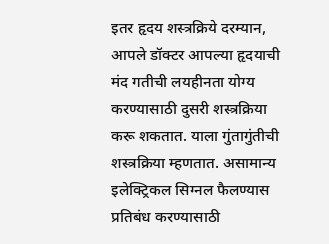इतर हृदय शस्त्रक्रिये दरम्यान, आपले डॉक्टर आपल्या हृदयाची मंद गतीची लयहीनता योग्य करण्यासाठी दुसरी शस्त्रक्रिया करू शकतात. याला गुंतागुंतीची शस्त्रक्रिया म्हणतात. असामान्य इलेक्ट्रिकल सिग्नल फैलण्यास प्रतिबंध करण्यासाठी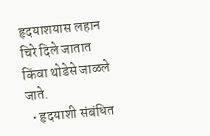हृदयाशयास लहान चिरे दिले जातात किंवा थोडेसे जाळले जाते.
  • हृदयाशी संबंधित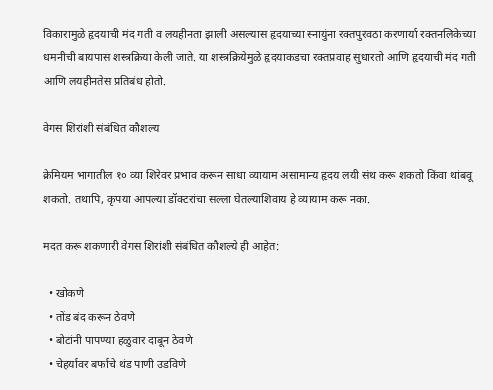विकारामुळे हृदयाची मंद गती व लयहीनता झाली असल्यास हृदयाच्या स्नायुंना रक्तपुरवठा करणार्या रक्तनलिकेच्या धमनीची बायपास शस्त्रक्रिया केली जाते. या शस्त्रक्रियेमुळे हृदयाकडचा रक्तप्रवाह सुधारतो आणि हृदयाची मंद गती आणि लयहीनतेस प्रतिबंध होतो.

वेगस शिरांशी संबंधित कौशल्य

क्रेमियम भागातील १० व्या शिरेवर प्रभाव करून साधा व्यायाम असामान्य हृदय लयी संथ करू शकतो किंवा थांबवू शकतो. तथापि, कृपया आपल्या डॉक्टरांचा सल्ला घेतल्याशिवाय हे व्यायाम करू नका.

मदत करू शकणारी वेगस शिरांशी संबंधित कौशल्ये ही आहेत:

  • खोकणे
  • तोंड बंद करून ठेवणे
  • बोटांनी पापण्या हळुवार दाबून ठेवणे
  • चेहर्यावर बर्फाचे थंड पाणी उडविणे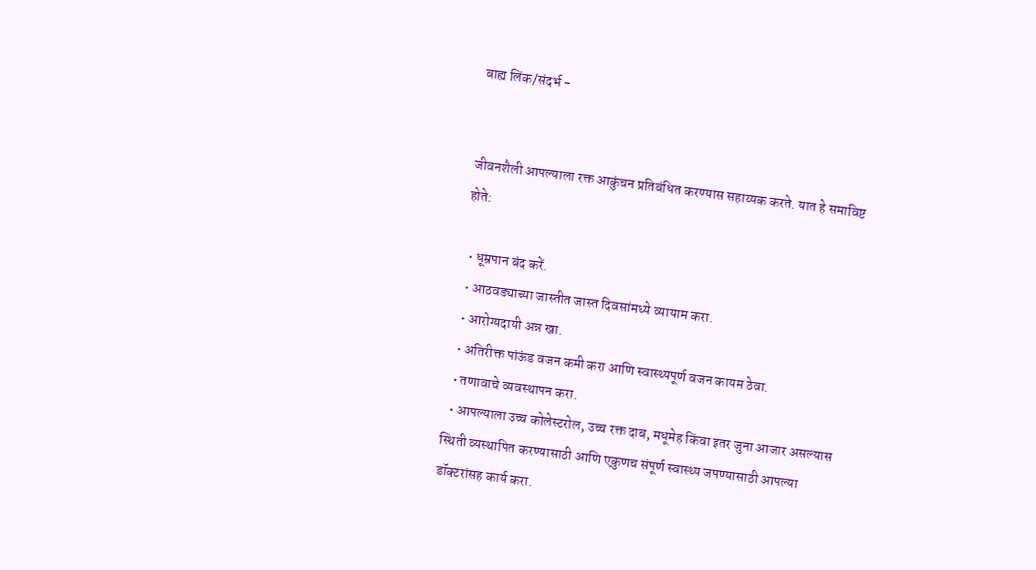बाह्य लिंक/संदर्भ -


जीवनशैली आपल्याला रक्त आकुंचन प्रतिबंधित करण्यास सहाय्यक करते. यात हे समाविष्ट होते:

  • धूम्रपान बंद करें.
  • आठवड्याच्या जास्तीत जास्त दिवसांमध्ये व्यायाम करा.
  • आरोग्यदायी अन्न खा.
  • अतिरीक्त पांऊंड वजन कमी करा आणि स्वास्थ्यपूर्ण वजन कायम ठेवा.
  • तणावाचे व्यवस्थापन करा.
  • आपल्याला उच्च कोलेस्टरोल, उच्च रक्त दाब, मधूमेह किंवा इतर जुना आजार असल्यास स्थिती व्यस्थापित करण्यासाठी आणि एकुणच संपूर्ण स्वास्थ्य जपण्यासाठी आपल्या डॉक्टरांसह कार्य करा.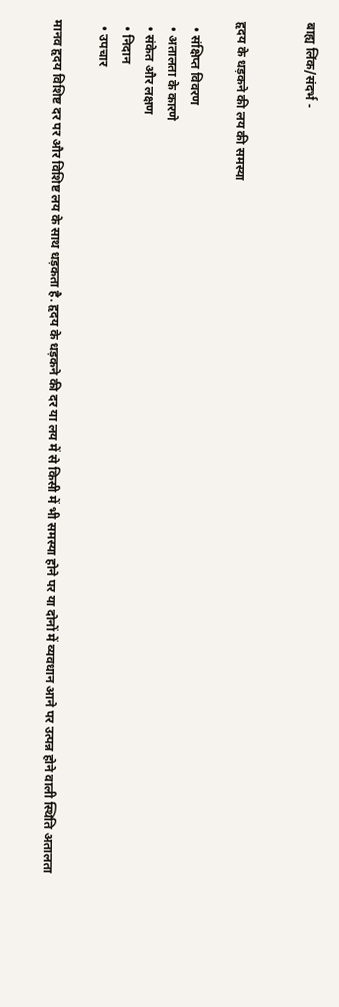बाह्य लिंक/संदर्भ -


हृदय के धड़कने की लय की समस्या

  • संक्षिप्त विवरण
  • अतालता के कारणे
  • संकेत और लक्षण
  • निदान
  • उपचार

मानव हृदय विशिष्ट दर पर और विशिष्ट लय के साथ धड़कता है. हृदय के धड़कने की दर या लय में से किसी में भी समस्या होने पर या दोनों में व्यवधान आने पर उत्पन्न होने वाली स्थिति अतालता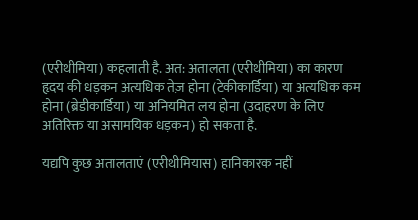(एरीथीमिया) कहलाती है. अत: अतालता (एरीथीमिया) का कारण हृदय की धड़कन अत्यधिक तेज़ होना (टेकीकार्डिया) या अत्यधिक कम होना (ब्रेडीकार्डिया) या अनियमित लय होना (उदाहरण के लिए अतिरिक्त या असामयिक धड़कन) हो सकता है.

यद्यपि कुछ अतालताएं (एरीथीमियास) हानिकारक नहीं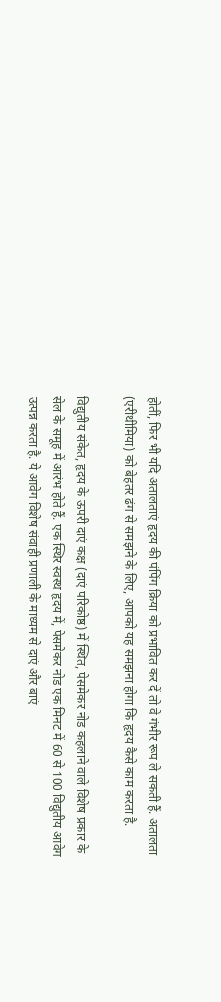होतीं, फिर भी यदि अतालताएं हृदय की पंपिंग क्रिया को प्रभावित कर दें तो वे गंभीर रूप ले सकती हैं. अतालता (एरीथीमिया) को बेहतर ढंग से समझने के लिए, आपको यह समझना होगा कि हृदय कैसे काम करता है.

विद्युतीय संकेत, हृदय के ऊपरी दाएं कक्ष (दाएं परिकोष्ठ) में स्थित, पेसमेकर नोड कहलाने वाले विशेष प्रकार के सेल के समूह में आरंभ होते हैं. एक स्थिर स्वस्थ हृदय में, पेसमेकर नोड एक मिनट में 60 से 100 विद्युतीय आवेग उत्पन्न करता है. ये आवेग विशेष संवाही प्रणाली के माध्यम से दाएं और बाएं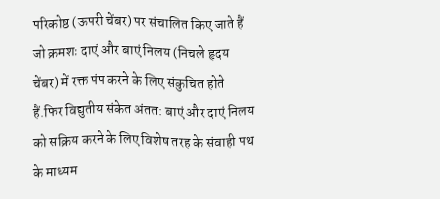परिकोष्ठ (ऊपरी चेंबर) पर संचालित किए जाते हैं जो क्रमशः दाएं और बाएं निलय (निचले हृदय चेंबर) में रक्त पंप करने के लिए संकुचित होते हैं.फिर विद्युतीय संकेत अंतत: बाएं और दाएं निलय को सक्रिय करने के लिए विशेष तरह के संवाही पथ के माध्यम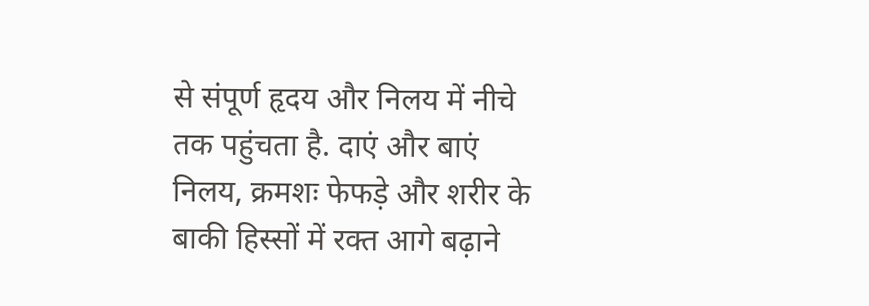से संपूर्ण हृदय और निलय में नीचे तक पहुंचता है. दाएं और बाएं निलय, क्रमशः फेफड़े और शरीर के बाकी हिस्सों में रक्त आगे बढ़ाने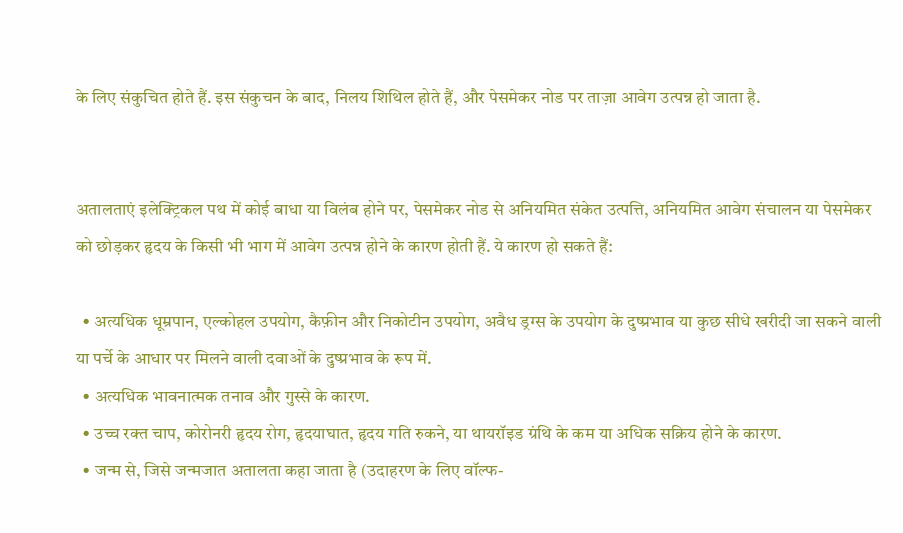के लिए संकुचित होते हैं. इस संकुचन के बाद, निलय शिथिल होते हैं, और पेसमेकर नोड पर ताज़ा आवेग उत्पन्न हो जाता है.


अतालताएं इलेक्ट्रिकल पथ में कोई बाधा या विलंब होने पर, पेसमेकर नोड से अनियमित संकेत उत्पत्ति, अनियमित आवेग संचालन या पेसमेकर को छोड़कर हृदय के किसी भी भाग में आवेग उत्पन्न होने के कारण होती हैं. ये कारण हो सकते हैं:

  • अत्यधिक धूम्रपान, एल्कोहल उपयोग, कैफ़ीन और निकोटीन उपयोग, अवैध ड्रग्स के उपयोग के दुष्प्रभाव या कुछ सीधे खरीदी जा सकने वाली या पर्चे के आधार पर मिलने वाली दवाओं के दुष्प्रभाव के रूप में.
  • अत्यधिक भावनात्मक तनाव और गुस्से के कारण.
  • उच्च रक्त चाप, कोरोनरी हृदय रोग, हृदयाघात, हृदय गति रुकने, या थायरॉइड ग्रंथि के कम या अधिक सक्रिय होने के कारण.
  • जन्म से, जिसे जन्मजात अतालता कहा जाता है (उदाहरण के लिए वॉल्फ-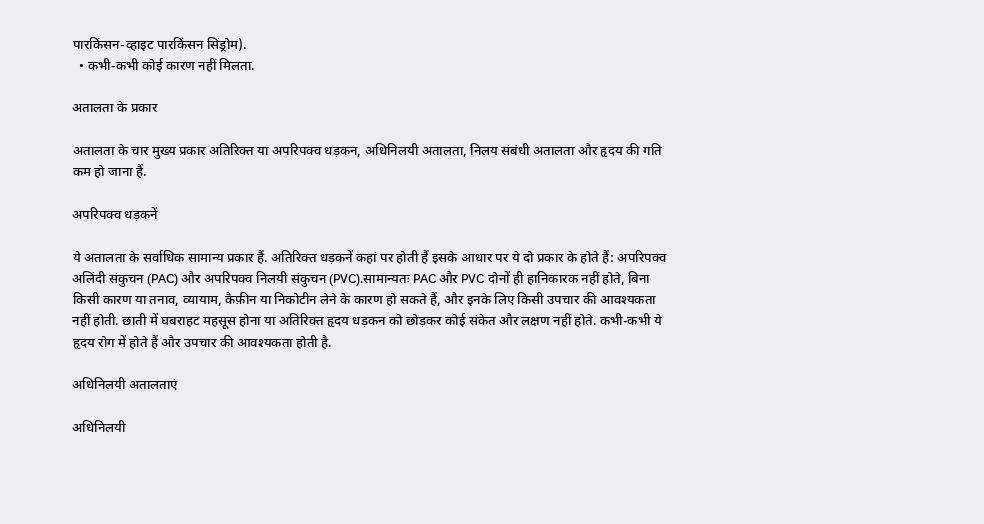पारकिंसन-व्हाइट पारकिंसन सिंड्रोम).
  • कभी-कभी कोई कारण नहीं मिलता.

अतालता के प्रकार

अतालता के चार मुख्य प्रकार अतिरिक्त या अपरिपक्व धड़कन, अधिनिलयी अतालता, निलय संबंधी अतालता और हृदय की गति कम हो जाना हैं.

अपरिपक्व धड़कनें

ये अतालता के सर्वाधिक सामान्य प्रकार हैं. अतिरिक्त धड़कनें कहां पर होती हैं इसके आधार पर ये दो प्रकार के होते हैं: अपरिपक्व अलिंदी संकुचन (PAC) और अपरिपक्व निलयी संकुचन (PVC).सामान्यतः PAC और PVC दोनों ही हानिकारक नहीं होते, बिना किसी कारण या तनाव, व्यायाम, कैफ़ीन या निकोटीन लेने के कारण हो सकते हैं, और इनके लिए किसी उपचार की आवश्यकता नहीं होती. छाती में घबराहट महसूस होना या अतिरिक्त हृदय धड़कन को छोड़कर कोई संकेत और लक्षण नहीं होते. कभी-कभी ये हृदय रोग में होते हैं और उपचार की आवश्यकता होती है.

अधिनिलयी अतालताएं

अधिनिलयी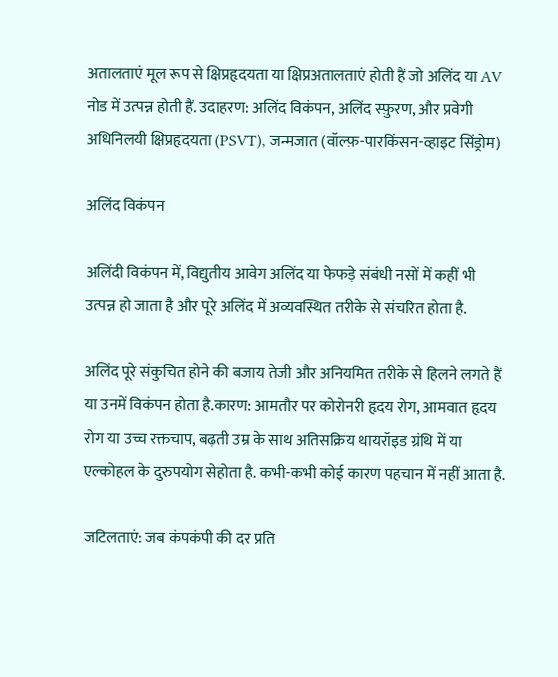अतालताएं मूल रूप से क्षिप्रहृदयता या क्षिप्रअतालताएं होती हैं जो अलिंद या AV नोड में उत्पन्न होती हैं. उदाहरण: अलिंद विकंपन, अलिंद स्फ़ुरण, और प्रवेगी अधिनिलयी क्षिप्रहृदयता (PSVT), जन्मजात (वॉल्फ़-पारकिंसन-व्हाइट सिंड्रोम)

अलिंद विकंपन

अलिंदी विकंपन में, विद्युतीय आवेग अलिंद या फेफड़े संबंधी नसों में कहीं भी उत्पन्न हो जाता है और पूरे अलिंद में अव्यवस्थित तरीके से संचरित होता है.

अलिंद पूरे संकुचित होने की बजाय तेजी और अनियमित तरीके से हिलने लगते हैं या उनमें विकंपन होता है.कारण: आमतौर पर कोरोनरी हृदय रोग, आमवात हृदय रोग या उच्च रक्तचाप, बढ़ती उम्र के साथ अतिसक्रिय थायरॉइड ग्रंथि में या एल्कोहल के दुरुपयोग सेहोता है. कभी-कभी कोई कारण पहचान में नहीं आता है.

जटिलताएं: जब कंपकंपी की दर प्रति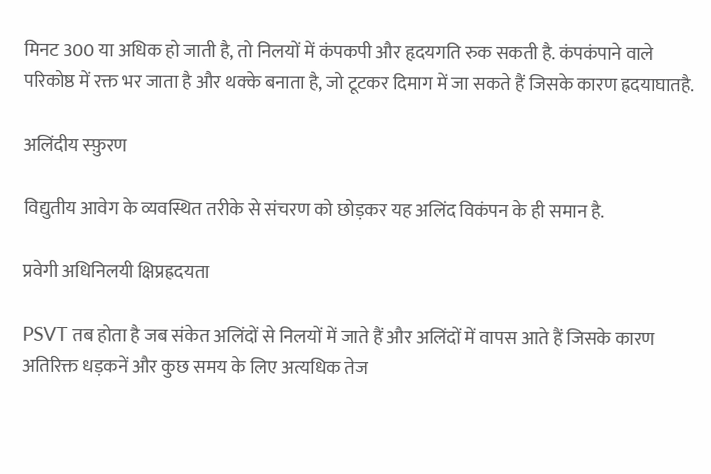मिनट 300 या अधिक हो जाती है, तो निलयों में कंपकपी और हृदयगति रुक सकती है. कंपकंपाने वाले परिकोष्ठ में रक्त भर जाता है और थक्के बनाता है, जो टूटकर दिमाग में जा सकते हैं जिसके कारण ह्रदयाघातहै.

अलिंदीय स्फ़ुरण

विद्युतीय आवेग के व्यवस्थित तरीके से संचरण को छोड़कर यह अलिंद विकंपन के ही समान है.

प्रवेगी अधिनिलयी क्षिप्रह्रदयता

PSVT तब होता है जब संकेत अलिंदों से निलयों में जाते हैं और अलिंदों में वापस आते हैं जिसके कारण अतिरिक्त धड़कनें और कुछ समय के लिए अत्यधिक तेज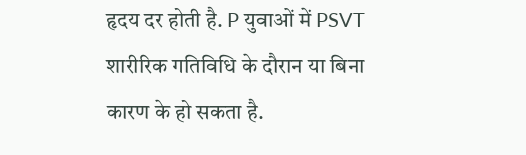हृदय दर होती है. P युवाओं में PSVT शारीरिक गतिविधि के दौरान या बिना कारण के हो सकता है.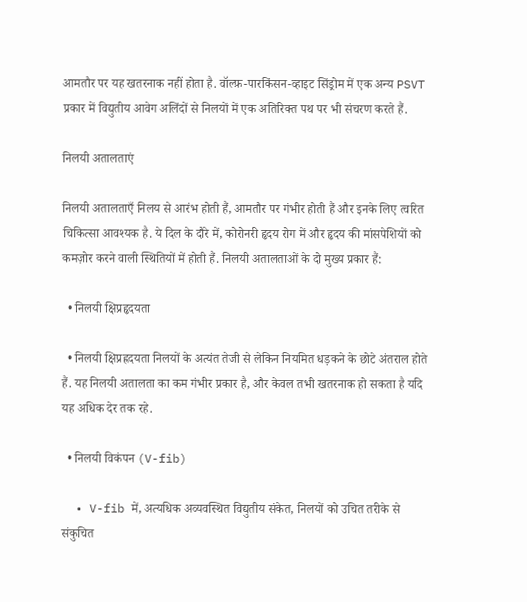आमतौर पर यह खतरनाक नहीं होता है. वॉल्फ़-पारकिंसन-व्हाइट सिंड्रोम में एक अन्य PSVT प्रकार में विद्युतीय आवेग अलिंदों से निलयों में एक अतिरिक्त पथ पर भी संचरण करते हैं.

निलयी अतालताएं

निलयी अतालताएँ निलय से आरंभ होती हैं, आमतौर पर गंभीर होती हैं और इनके लिए त्वरित चिकित्सा आवश्यक है. ये दिल के दौरे में, कोरोनरी हृदय रोग में और हृदय की मांसपेशियों को कमज़ोर करने वाली स्थितियों में होती हैं. निलयी अतालताओं के दो मुख्य प्रकार हैं:

  • निलयी क्षिप्रहृदयता

  • निलयी क्षिप्रह्रदयता निलयों के अत्यंत तेजी से लेकिन नियमित धड़कने के छोटे अंतराल होते हैं. यह निलयी अतालता का कम गंभीर प्रकार है, और केवल तभी खतरनाक हो सकता है यदि यह अधिक देर तक रहे.

  • निलयी विकंपन (V-fib)

  • V-fib में, अत्यधिक अव्यवस्थित विद्युतीय संकेत, निलयों को उचित तरीके से संकुचित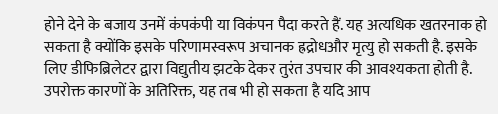होने देने के बजाय उनमें कंपकंपी या विकंपन पैदा करते हैं. यह अत्यधिक खतरनाक हो सकता है क्योंकि इसके परिणामस्वरूप अचानक ह्रद्रोधऔर मृत्यु हो सकती है. इसके लिए डीफिब्रिलेटर द्वारा विद्युतीय झटके देकर तुरंत उपचार की आवश्यकता होती है. उपरोक्त कारणों के अतिरिक्त, यह तब भी हो सकता है यदि आप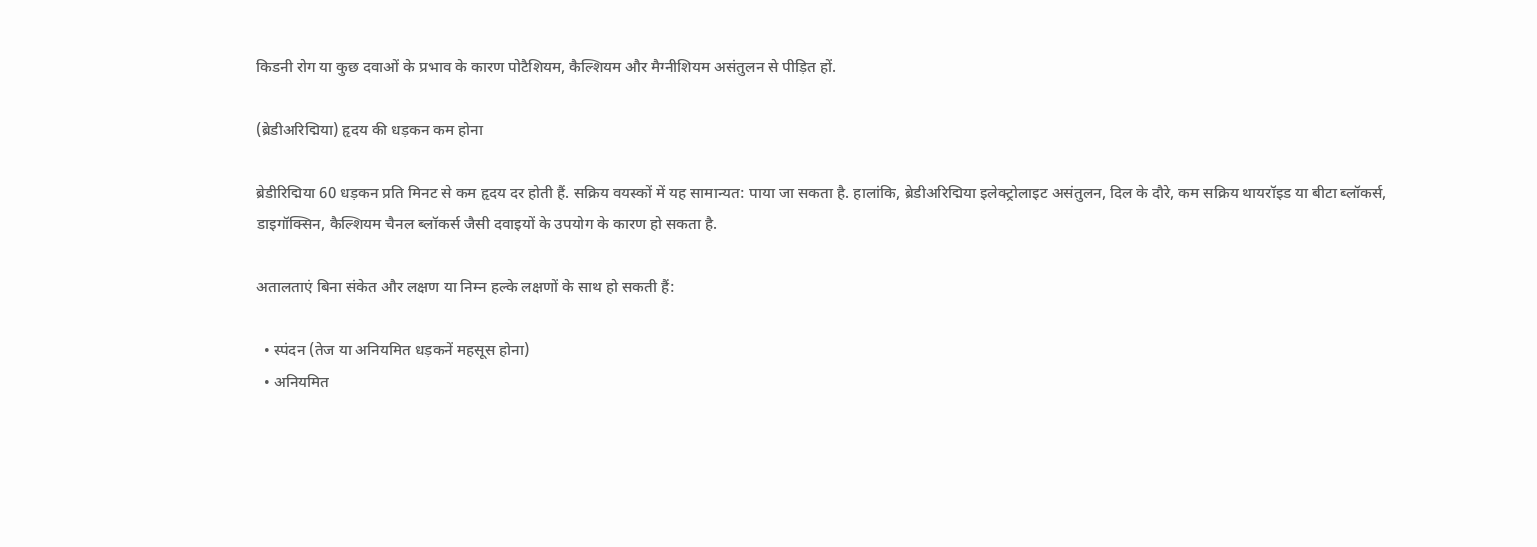किडनी रोग या कुछ दवाओं के प्रभाव के कारण पोटैशियम, कैल्शियम और मैग्नीशियम असंतुलन से पीड़ित हों.

(ब्रेडीअरिद्मिया) हृदय की धड़कन कम होना

ब्रेडीरिद्मिया 60 धड़कन प्रति मिनट से कम हृदय दर होती हैं. सक्रिय वयस्कों में यह सामान्यत: पाया जा सकता है. हालांकि, ब्रेडीअरिद्मिया इलेक्ट्रोलाइट असंतुलन, दिल के दौरे, कम सक्रिय थायरॉइड या बीटा ब्लॉकर्स, डाइगॉक्सिन, कैल्शियम चैनल ब्लॉकर्स जैसी दवाइयों के उपयोग के कारण हो सकता है.

अतालताएं बिना संकेत और लक्षण या निम्न हल्के लक्षणों के साथ हो सकती हैं:

  • स्पंदन (तेज या अनियमित धड़कनें महसूस होना)
  • अनियमित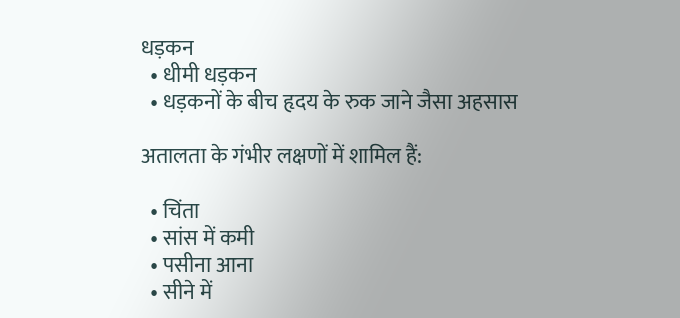धड़कन
  • धीमी धड़कन
  • धड़कनों के बीच हृदय के रुक जाने जैसा अहसास

अतालता के गंभीर लक्षणों में शामिल हैं:

  • चिंता
  • सांस में कमी
  • पसीना आना
  • सीने में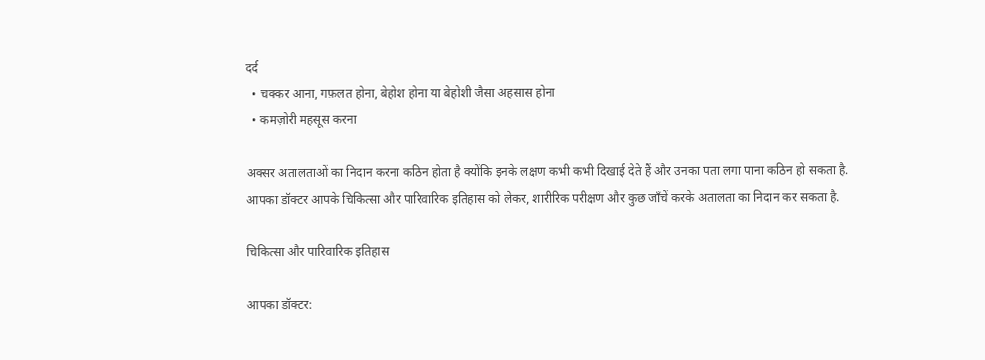दर्द
  • चक्कर आना, गफ़लत होना, बेहोश होना या बेहोशी जैसा अहसास होना
  • कमज़ोरी महसूस करना

अक्सर अतालताओं का निदान करना कठिन होता है क्योंकि इनके लक्षण कभी कभी दिखाई देते हैं और उनका पता लगा पाना कठिन हो सकता है. आपका डॉक्टर आपके चिकित्सा और पारिवारिक इतिहास को लेकर, शारीरिक परीक्षण और कुछ जाँचें करके अतालता का निदान कर सकता है.

चिकित्सा और पारिवारिक इतिहास

आपका डॉक्टर: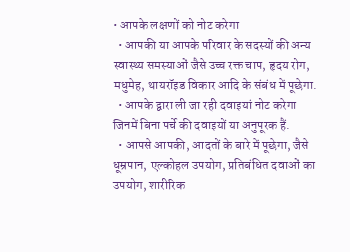• आपके लक्षणों को नोट करेगा
  • आपकी या आपके परिवार के सदस्यों की अन्य स्वास्थ्य समस्याओं जैसे उच्च रक्त चाप, हृदय रोग, मधुमेह, थायरॉइड विकार आदि के संबंध में पूछेगा.
  • आपके द्वारा ली जा रही दवाइयां नोट करेगा जिनमें बिना पर्चे की दवाइयों या अनुपूरक हैं.
  • आपसे आपकी, आदतों के बारे में पूछेगा, जैसे धूम्रपान, एल्कोहल उपयोग, प्रतिबंधित दवाओं का उपयोग, शारीरिक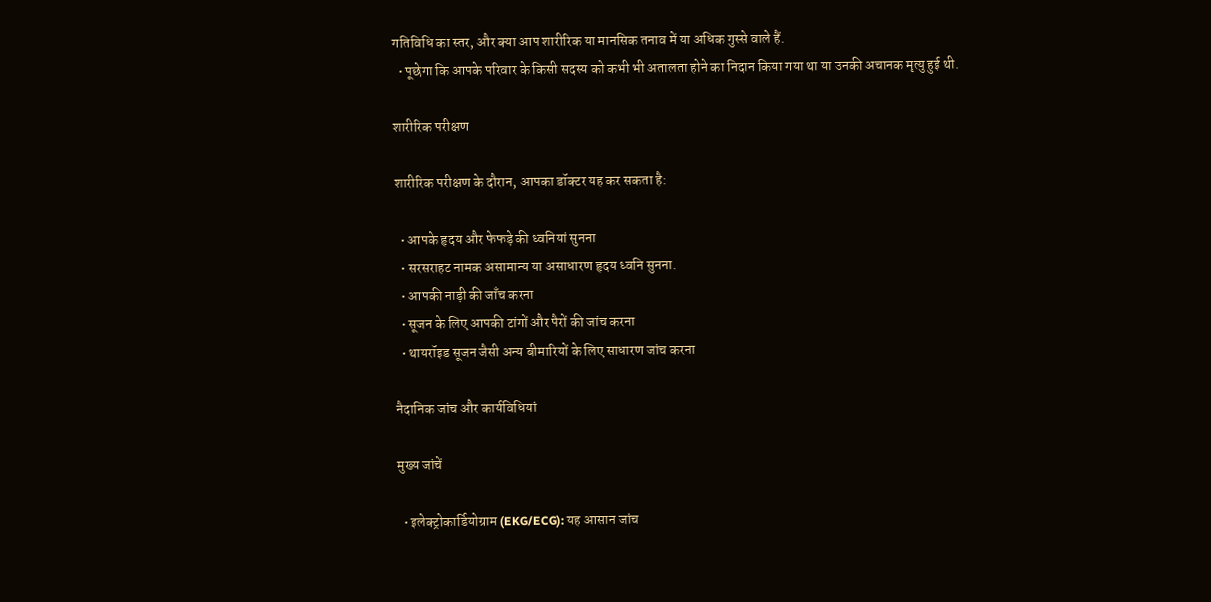गतिविधि का स्तर, और क्या आप शारीरिक या मानसिक तनाव में या अधिक गुस्से वाले हैं.
  • पूछेगा कि आपके परिवार के किसी सदस्य को कभी भी अतालता होने का निदान किया गया था या उनकी अचानक मृत्यु हुई थी.

शारीरिक परीक्षण

शारीरिक परीक्षण के दौरान, आपका डॉक्टर यह कर सकता है:

  • आपके हृदय और फेफड़े की ध्वनियां सुनना
  • सरसराहट नामक असामान्य या असाधारण हृदय ध्वनि सुनना.
  • आपकी नाड़ी की जाँच करना
  • सूजन के लिए आपकी टांगों और पैरों की जांच करना
  • थायरॉइड सूजन जैसी अन्य बीमारियों के लिए साधारण जांच करना

नैदानिक जांच और कार्यविधियां

मुख्य जांचें

  • इलेक्ट्रोकार्डियोग्राम (EKG/ECG): यह आसान जांच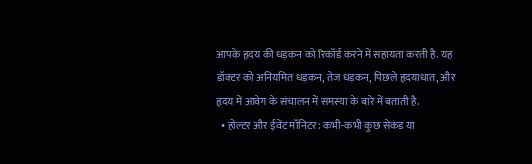आपके हृदय की धड़कन को रिकॉर्ड करने में सहायता करती है. यह डॉक्टर को अनियमित धड़कन, तेज धड़कन, पिछले हृदयाधात, और हृदय में आवेग के संचालन में समस्या के बारे में बताती है.
  • होल्टर और ईवेंट मॉनिटर: कभी-कभी कुछ सेकंड या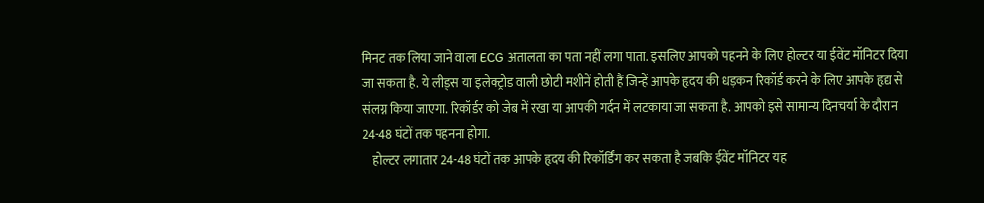मिनट तक लिया जाने वाला ECG अतालता का पता नहीं लगा पाता. इसलिए आपको पहनने के लिए होल्टर या ईवेंट मॉनिटर दिया जा सकता है. ये लीड्स या इलेक्ट्रोड वाली छोटी मशीनें होती हैं जिन्हें आपके हृदय की धड़कन रिकॉर्ड करने के लिए आपके हृद्य से संलग्न किया जाएगा. रिकॉर्डर को जेब में रखा या आपकी गर्दन में लटकाया जा सकता है. आपको इसे सामान्य दिनचर्या के दौरान 24-48 घंटों तक पहनना होगा.
    होल्टर लगातार 24-48 घंटों तक आपके हृदय की रिकॉर्डिंग कर सकता है जबकि ईवेंट मॉनिटर यह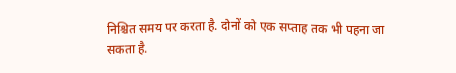निश्चित समय पर करता है. दोनों को एक सप्ताह तक भी पहना जा सकता है.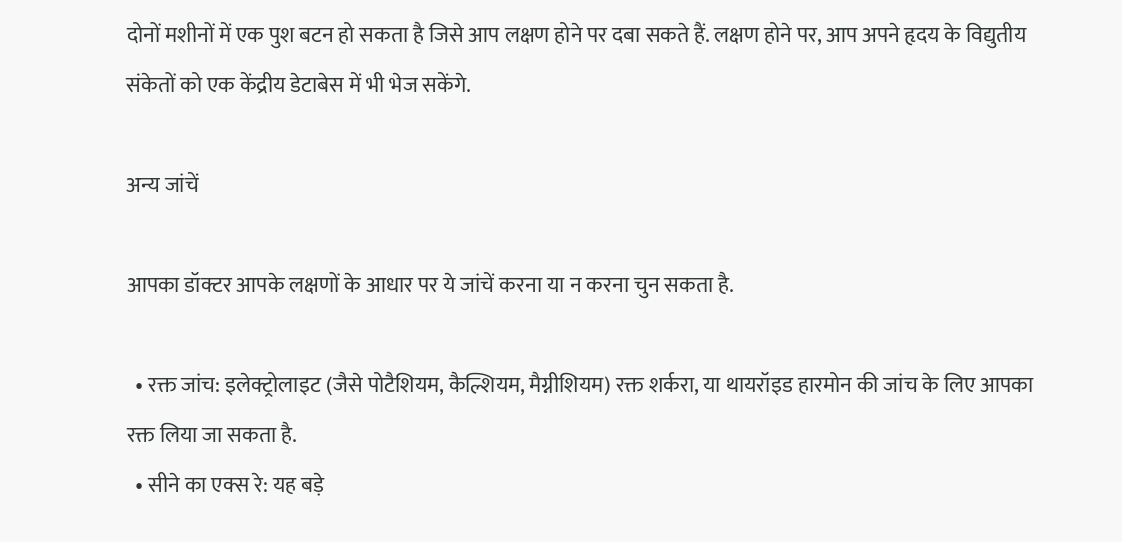दोनों मशीनों में एक पुश बटन हो सकता है जिसे आप लक्षण होने पर दबा सकते हैं. लक्षण होने पर, आप अपने हृदय के विद्युतीय संकेतों को एक केंद्रीय डेटाबेस में भी भेज सकेंगे.

अन्य जांचें

आपका डॉक्टर आपके लक्षणों के आधार पर ये जांचें करना या न करना चुन सकता है.

  • रक्त जांच: इलेक्ट्रोलाइट (जैसे पोटैशियम, कैल्शियम, मैग्नीशियम) रक्त शर्करा, या थायरॉइड हारमोन की जांच के लिए आपका रक्त लिया जा सकता है.
  • सीने का एक्स रे: यह बड़े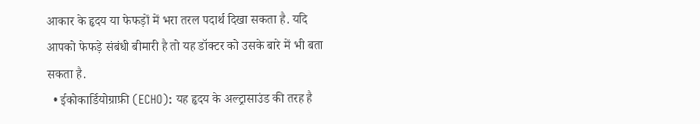आकार के हृदय या फेफड़ों में भरा तरल पदार्थ दिखा सकता है. यदि आपको फेफड़े संबंधी बीमारी है तो यह डॉक्टर को उसके बारे में भी बता सकता है.
  • ईकोकार्डियोग्राफ़ी (ECHO): यह हृदय के अल्ट्रासाउंड की तरह है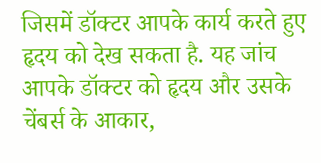जिसमें डॉक्टर आपके कार्य करते हुए हृदय को देख सकता है. यह जांच आपके डॉक्टर को हृदय और उसके चेंबर्स के आकार,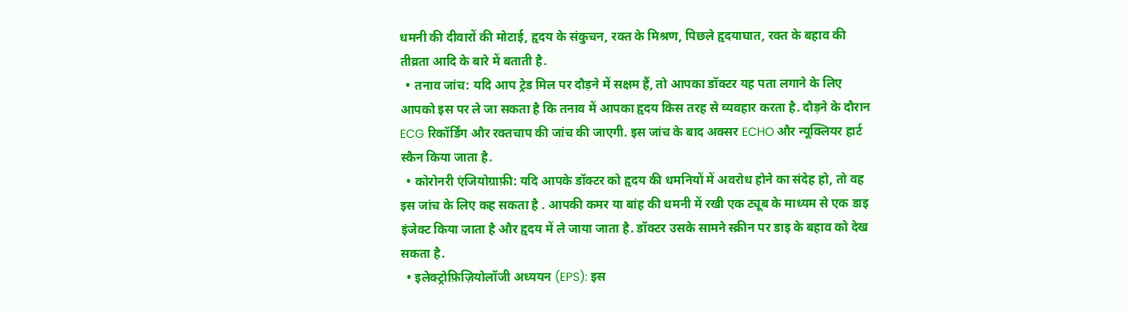धमनी की दीवारों की मोटाई, हृदय के संकुचन, रक्त के मिश्रण, पिछले हृदयाघात, रक्त के बहाव की तीव्रता आदि के बारे में बताती है.
  • तनाव जांच: यदि आप ट्रेड मिल पर दौड़ने में सक्षम हैं, तो आपका डॉक्टर यह पता लगाने के लिए आपको इस पर ले जा सकता है कि तनाव में आपका हृदय किस तरह से व्यवहार करता है. दौड़ने के दौरान ECG रिकॉर्डिंग और रक्तचाप की जांच की जाएगी. इस जांच के बाद अक्सर ECHO और न्यूक्लियर हार्ट स्कैन किया जाता है.
  • कोरोनरी एंजियोग्राफ़ी: यदि आपके डॉक्टर को हृदय की धमनियों में अवरोध होने का संदेह हो, तो वह इस जांच के लिए कह सकता है . आपकी कमर या बांह की धमनी में रखी एक ट्यूब के माध्यम से एक डाइ इंजेक्ट किया जाता है और हृदय में ले जाया जाता है. डॉक्टर उसके सामने स्क्रीन पर डाइ के बहाव को देख सकता है.
  • इलेक्ट्रोफ़िज़ियोलॉजी अध्ययन (EPS): इस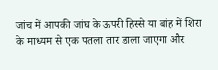जांच में आपकी जांघ के ऊपरी हिस्से या बांह में शिरा के माध्यम से एक पतला तार डाला जाएगा और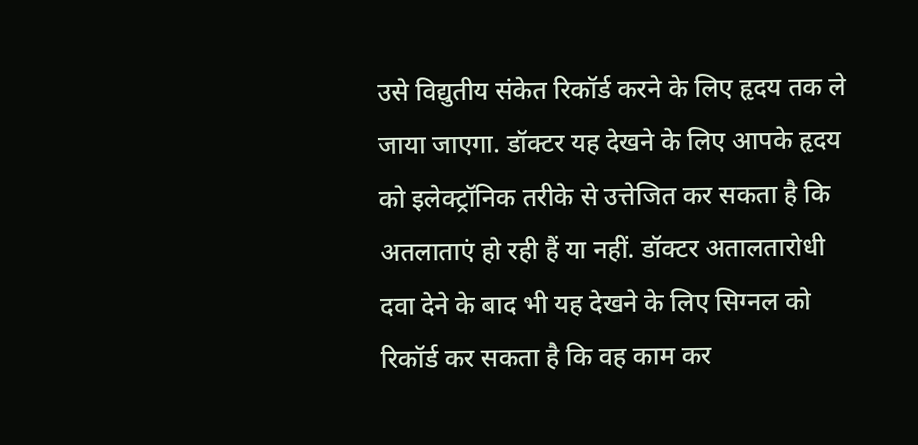उसे विद्युतीय संकेत रिकॉर्ड करने के लिए हृदय तक ले जाया जाएगा. डॉक्टर यह देखने के लिए आपके हृदय को इलेक्ट्रॉनिक तरीके से उत्तेजित कर सकता है कि अतलाताएं हो रही हैं या नहीं. डॉक्टर अतालतारोधी दवा देने के बाद भी यह देखने के लिए सिग्नल को रिकॉर्ड कर सकता है कि वह काम कर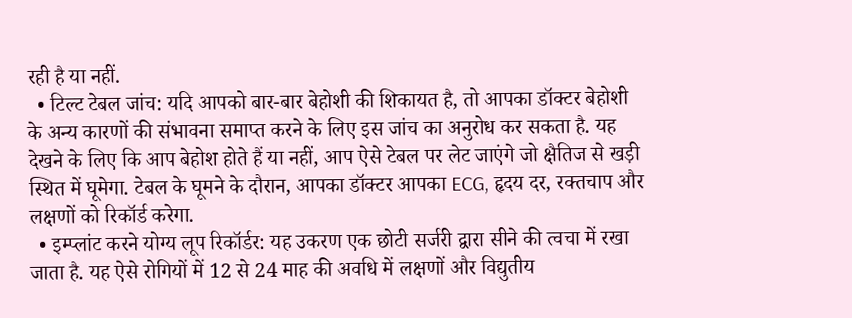रही है या नहीं.
  • टिल्ट टेबल जांच: यदि आपको बार-बार बेहोशी की शिकायत है, तो आपका डॉक्टर बेहोशी के अन्य कारणों की संभावना समाप्त करने के लिए इस जांच का अनुरोध कर सकता है. यह देखने के लिए कि आप बेहोश होते हैं या नहीं, आप ऐसे टेबल पर लेट जाएंगे जो क्षैतिज से खड़ी स्थित में घूमेगा. टेबल के घूमने के दौरान, आपका डॉक्टर आपका ECG, हृदय दर, रक्तचाप और लक्षणों को रिकॉर्ड करेगा.
  • इम्प्लांट करने योग्य लूप रिकॉर्डर: यह उकरण एक छोटी सर्जरी द्वारा सीने की त्वचा में रखा जाता है. यह ऐसे रोगियों में 12 से 24 माह की अवधि में लक्षणों और विद्युतीय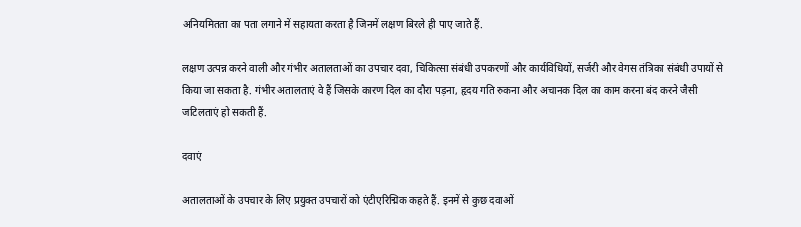अनियमितता का पता लगाने में सहायता करता है जिनमें लक्षण बिरले ही पाए जाते हैं.

लक्षण उत्पन्न करने वाली और गंभीर अतालताओं का उपचार दवा, चिकित्सा संबंधी उपकरणों और कार्यविधियों, सर्जरी और वेगस तंत्रिका संबंधी उपायों से किया जा सकता है. गंभीर अतालताएं वे हैं जिसके कारण दिल का दौरा पड़ना, हृदय गति रुकना और अचानक दिल का काम करना बंद करने जैसी जटिलताएं हो सकती हैं.

दवाएं

अतालताओं के उपचार के लिए प्रयुक्त उपचारों को एंटीएरिद्मिक कहते हैं. इनमें से कुछ दवाओं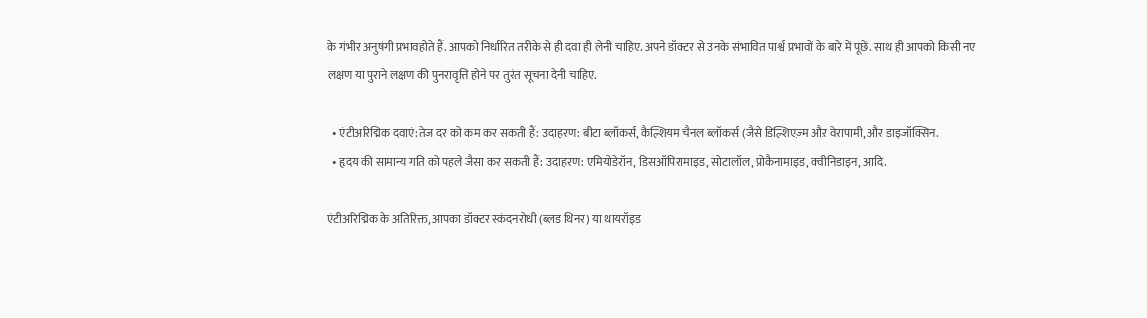के गंभीर अनुषंगी प्रभावहोते हैं. आपको निर्धारित तरीके से ही दवा ही लेनी चाहिए. अपने डॉक्टर से उनके संभावित पार्श्व प्रभावों के बारे में पूछें. साथ ही आपको किसी नए लक्षण या पुराने लक्षण की पुनरावृत्ति होने पर तुरंत सूचना देनी चाहिए.

  • एंटीअरिद्मिक दवाएं:तेज दर को कम कर सकती हैं: उदाहरण: बीटा ब्लॉकर्स, कैल्शियम चैनल ब्लॉकर्स (जैसे डिल्शिएज़्म औऱ वेरापामी, और डाइजॉक्सिन.
  • हृदय की सामान्य गति को पहले जैसा कर सकती हैं: उदाहरण: एमियोडेरॉन, डिसऑपिरामाइड, सोटालॉल, प्रोकैनामाइड, क्वीनिडाइन, आदि.

एंटीअरिद्मिक के अतिरिक्त, आपका डॉक्टर स्कंदनरोधी (ब्लड थिनर) या थायरॉइड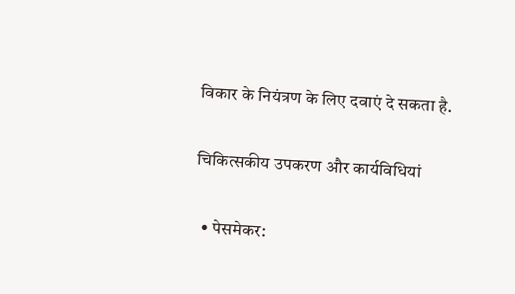विकार के नियंत्रण के लिए दवाएं दे सकता है.

चिकित्सकीय उपकरण और कार्यविधियां

  • पेसमेकर: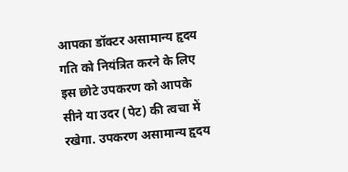आपका डॉक्टर असामान्य हृदय गति को नियंत्रित करने के लिए इस छोटे उपकरण को आपके सीने या उदर (पेट) की त्वचा में रखेगा. उपकरण असामान्य हृदय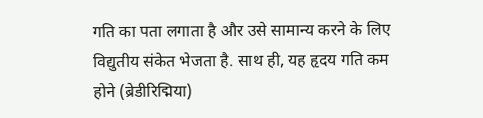गति का पता लगाता है और उसे सामान्य करने के लिए विद्युतीय संकेत भेजता है. साथ ही, यह हृदय गति कम होने (ब्रेडीरिद्मिया)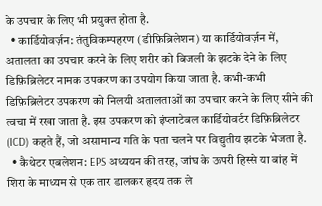के उपचार के लिए भी प्रयुक्त होता है.
  • कार्डियोवर्ज़न: तंतुविकम्पहरण (डीफ़िब्रिलेशन) या कार्डियोवर्ज़न में, अतालता का उपचार करने के लिए शरीर को बिजली के झटके देने के लिए डिफ़िब्रिलेटर नामक उपकरण का उपयोग किया जाता है. कभी-कभी डिफ़िब्रिलेटर उपकरण को निलयी अतालताओं का उपचार करने के लिए सीने की त्वचा में रखा जाता है. इस उपकरण को इंप्लाटेबल कार्डियोवर्टर डिफ़िब्रिलेटर (ICD) कहते हैं, जो असामान्य गति के पता चलने पर विद्युतीय झटके भेजता है.
  • कैथेटर एबलेशन: EPS अध्ययन की तरह, जांघ के ऊपरी हिस्से या बांह में शिरा के माध्यम से एक तार डालकर हृदय तक ले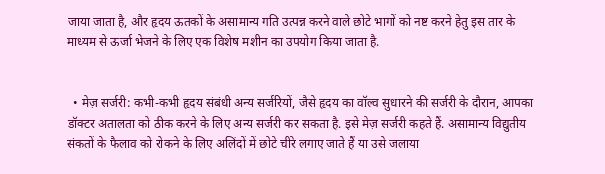जाया जाता है, और हृदय ऊतकों के असामान्य गति उत्पन्न करने वाले छोटे भागों को नष्ट करने हेतु इस तार के माध्यम से ऊर्जा भेजने के लिए एक विशेष मशीन का उपयोग किया जाता है.


  • मेज़ सर्जरी: कभी-कभी हृदय संबंधी अन्य सर्जरियों, जैसे हृदय का वॉल्व सुधारने की सर्जरी के दौरान, आपका डॉक्टर अतालता को ठीक करने के लिए अन्य सर्जरी कर सकता है. इसे मेज़ सर्जरी कहते हैं. असामान्य विद्युतीय संकतों के फैलाव को रोकने के लिए अलिंदों में छोटे चीरे लगाए जाते हैं या उसे जलाया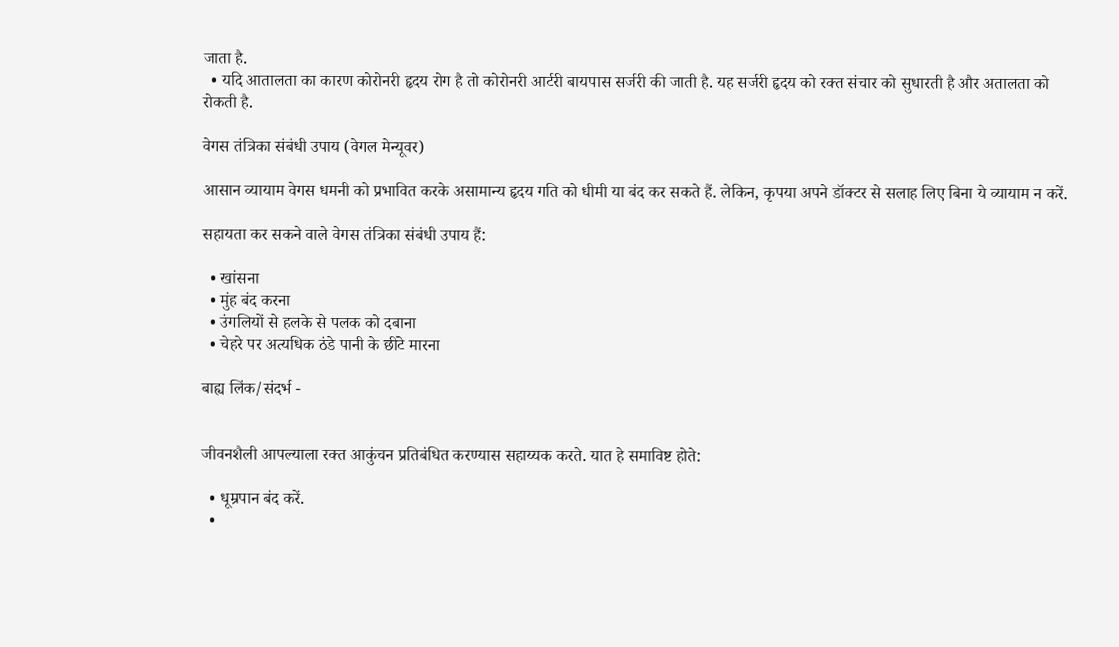जाता है.
  • यदि आतालता का कारण कोरोनरी हृदय रोग है तो कोरोनरी आर्टरी बायपास सर्जरी की जाती है. यह सर्जरी हृदय को रक्त संचार को सुधारती है और अतालता को रोकती है.

वेगस तंत्रिका संबंधी उपाय (वेगल मेन्यूवर)

आसान व्यायाम वेगस धमनी को प्रभावित करके असामान्य हृदय गति को धीमी या बंद कर सकते हैं. लेकिन, कृपया अपने डॉक्टर से सलाह लिए बिना ये व्यायाम न करें.

सहायता कर सकने वाले वेगस तंत्रिका संबंधी उपाय हैं:

  • खांसना
  • मुंह बंद करना
  • उंगलियों से हलके से पलक को दबाना
  • चेहरे पर अत्यधिक ठंडे पानी के छींटे मारना

बाह्य लिंक/संदर्भ -


जीवनशैली आपल्याला रक्त आकुंचन प्रतिबंधित करण्यास सहाय्यक करते. यात हे समाविष्ट होते:

  • धूम्रपान बंद करें.
  •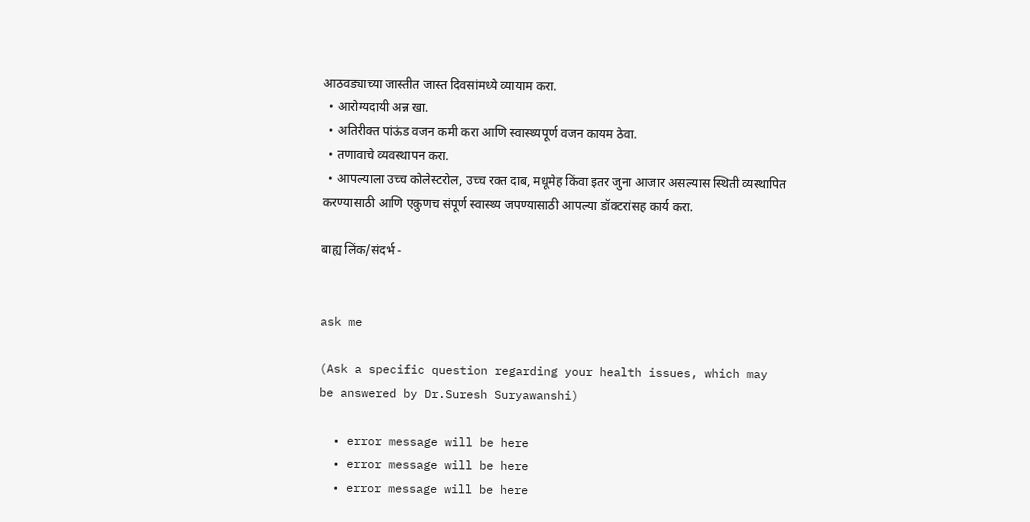आठवड्याच्या जास्तीत जास्त दिवसांमध्ये व्यायाम करा.
  • आरोग्यदायी अन्न खा.
  • अतिरीक्त पांऊंड वजन कमी करा आणि स्वास्थ्यपूर्ण वजन कायम ठेवा.
  • तणावाचे व्यवस्थापन करा.
  • आपल्याला उच्च कोलेस्टरोल, उच्च रक्त दाब, मधूमेह किंवा इतर जुना आजार असल्यास स्थिती व्यस्थापित करण्यासाठी आणि एकुणच संपूर्ण स्वास्थ्य जपण्यासाठी आपल्या डॉक्टरांसह कार्य करा.

बाह्य लिंक/संदर्भ -


ask me

(Ask a specific question regarding your health issues, which may be answered by Dr.Suresh Suryawanshi)

  • error message will be here
  • error message will be here
  • error message will be here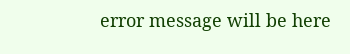error message will be here